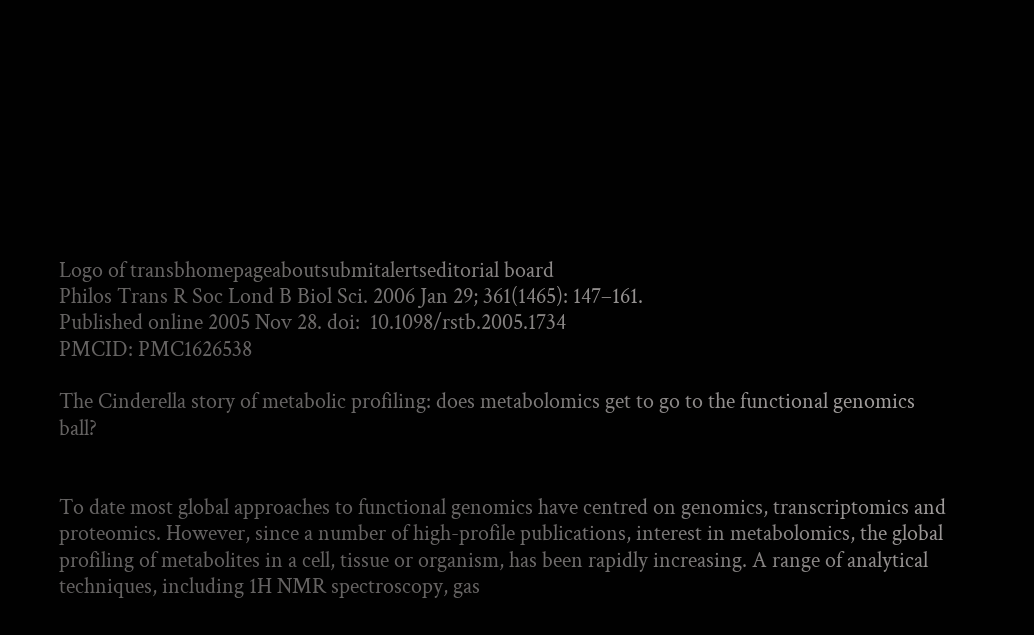Logo of transbhomepageaboutsubmitalertseditorial board
Philos Trans R Soc Lond B Biol Sci. 2006 Jan 29; 361(1465): 147–161.
Published online 2005 Nov 28. doi:  10.1098/rstb.2005.1734
PMCID: PMC1626538

The Cinderella story of metabolic profiling: does metabolomics get to go to the functional genomics ball?


To date most global approaches to functional genomics have centred on genomics, transcriptomics and proteomics. However, since a number of high-profile publications, interest in metabolomics, the global profiling of metabolites in a cell, tissue or organism, has been rapidly increasing. A range of analytical techniques, including 1H NMR spectroscopy, gas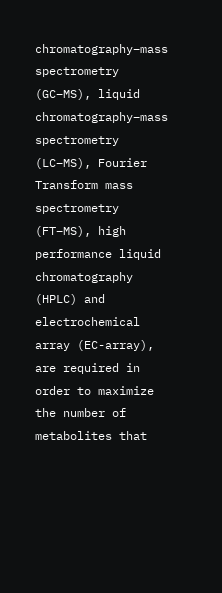chromatography–mass spectrometry (GC–MS), liquid chromatography–mass spectrometry (LC–MS), Fourier Transform mass spectrometry (FT–MS), high performance liquid chromatography (HPLC) and electrochemical array (EC-array), are required in order to maximize the number of metabolites that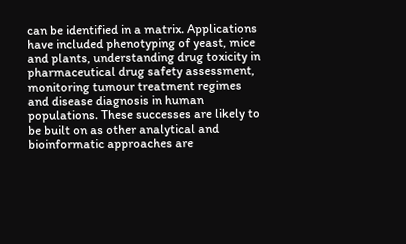can be identified in a matrix. Applications have included phenotyping of yeast, mice and plants, understanding drug toxicity in pharmaceutical drug safety assessment, monitoring tumour treatment regimes and disease diagnosis in human populations. These successes are likely to be built on as other analytical and bioinformatic approaches are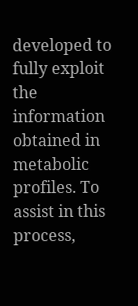developed to fully exploit the information obtained in metabolic profiles. To assist in this process,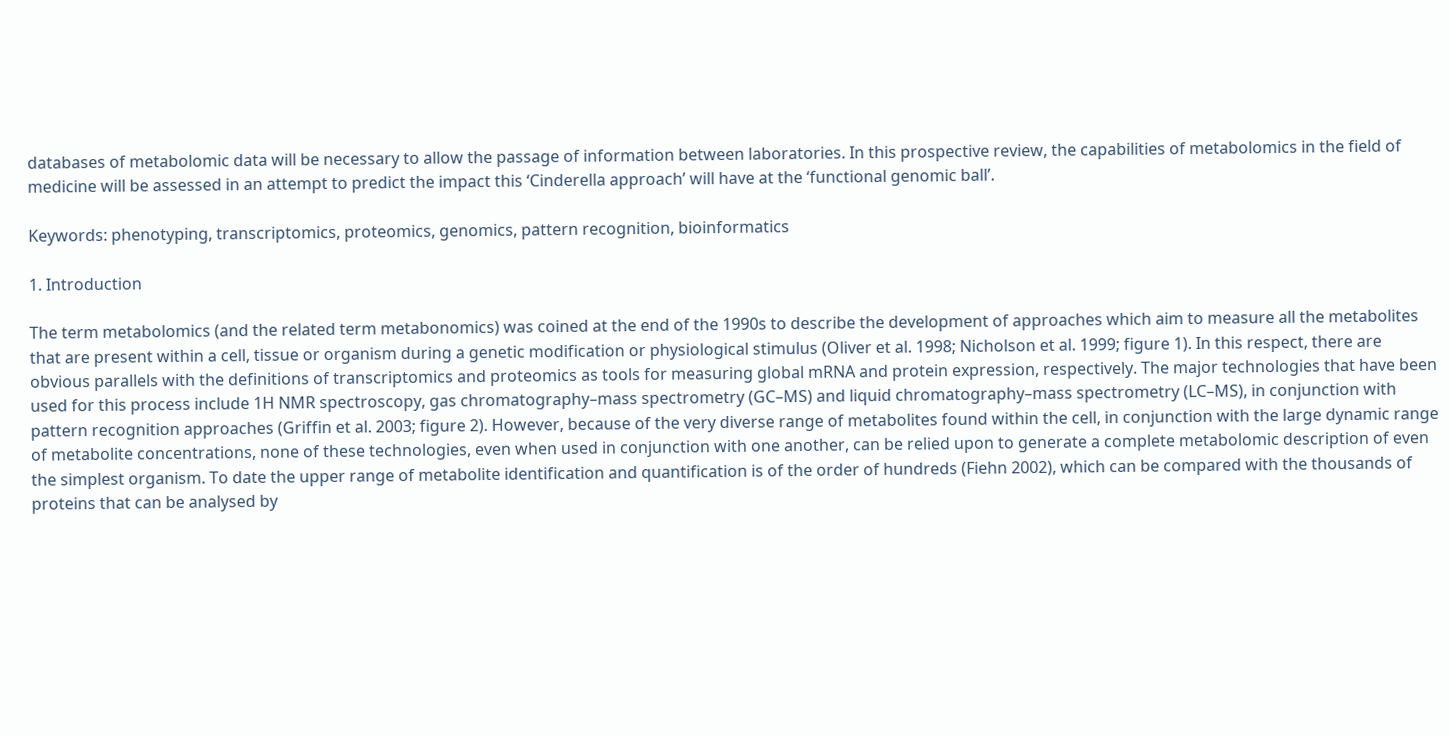databases of metabolomic data will be necessary to allow the passage of information between laboratories. In this prospective review, the capabilities of metabolomics in the field of medicine will be assessed in an attempt to predict the impact this ‘Cinderella approach’ will have at the ‘functional genomic ball’.

Keywords: phenotyping, transcriptomics, proteomics, genomics, pattern recognition, bioinformatics

1. Introduction

The term metabolomics (and the related term metabonomics) was coined at the end of the 1990s to describe the development of approaches which aim to measure all the metabolites that are present within a cell, tissue or organism during a genetic modification or physiological stimulus (Oliver et al. 1998; Nicholson et al. 1999; figure 1). In this respect, there are obvious parallels with the definitions of transcriptomics and proteomics as tools for measuring global mRNA and protein expression, respectively. The major technologies that have been used for this process include 1H NMR spectroscopy, gas chromatography–mass spectrometry (GC–MS) and liquid chromatography–mass spectrometry (LC–MS), in conjunction with pattern recognition approaches (Griffin et al. 2003; figure 2). However, because of the very diverse range of metabolites found within the cell, in conjunction with the large dynamic range of metabolite concentrations, none of these technologies, even when used in conjunction with one another, can be relied upon to generate a complete metabolomic description of even the simplest organism. To date the upper range of metabolite identification and quantification is of the order of hundreds (Fiehn 2002), which can be compared with the thousands of proteins that can be analysed by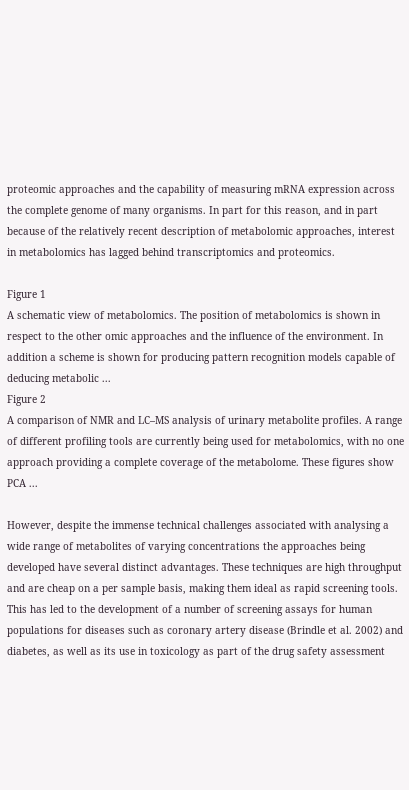proteomic approaches and the capability of measuring mRNA expression across the complete genome of many organisms. In part for this reason, and in part because of the relatively recent description of metabolomic approaches, interest in metabolomics has lagged behind transcriptomics and proteomics.

Figure 1
A schematic view of metabolomics. The position of metabolomics is shown in respect to the other omic approaches and the influence of the environment. In addition a scheme is shown for producing pattern recognition models capable of deducing metabolic ...
Figure 2
A comparison of NMR and LC–MS analysis of urinary metabolite profiles. A range of different profiling tools are currently being used for metabolomics, with no one approach providing a complete coverage of the metabolome. These figures show PCA ...

However, despite the immense technical challenges associated with analysing a wide range of metabolites of varying concentrations the approaches being developed have several distinct advantages. These techniques are high throughput and are cheap on a per sample basis, making them ideal as rapid screening tools. This has led to the development of a number of screening assays for human populations for diseases such as coronary artery disease (Brindle et al. 2002) and diabetes, as well as its use in toxicology as part of the drug safety assessment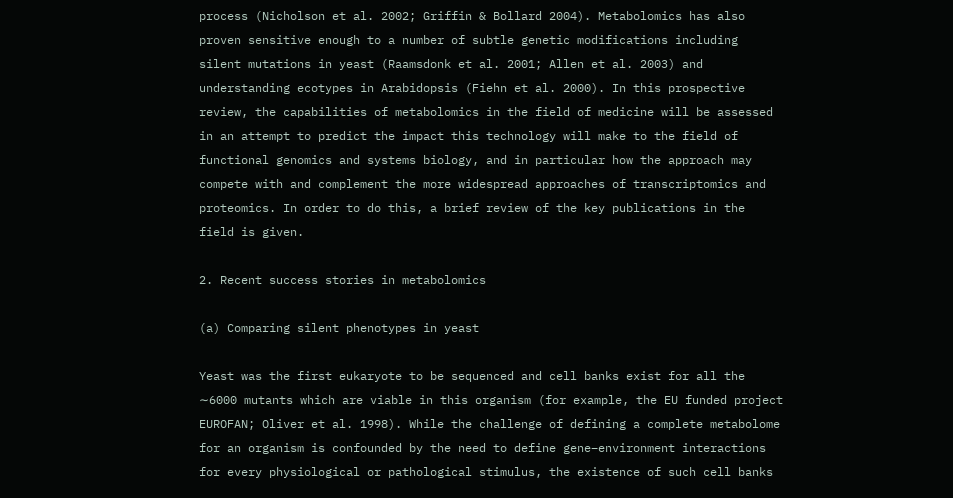process (Nicholson et al. 2002; Griffin & Bollard 2004). Metabolomics has also proven sensitive enough to a number of subtle genetic modifications including silent mutations in yeast (Raamsdonk et al. 2001; Allen et al. 2003) and understanding ecotypes in Arabidopsis (Fiehn et al. 2000). In this prospective review, the capabilities of metabolomics in the field of medicine will be assessed in an attempt to predict the impact this technology will make to the field of functional genomics and systems biology, and in particular how the approach may compete with and complement the more widespread approaches of transcriptomics and proteomics. In order to do this, a brief review of the key publications in the field is given.

2. Recent success stories in metabolomics

(a) Comparing silent phenotypes in yeast

Yeast was the first eukaryote to be sequenced and cell banks exist for all the ∼6000 mutants which are viable in this organism (for example, the EU funded project EUROFAN; Oliver et al. 1998). While the challenge of defining a complete metabolome for an organism is confounded by the need to define gene–environment interactions for every physiological or pathological stimulus, the existence of such cell banks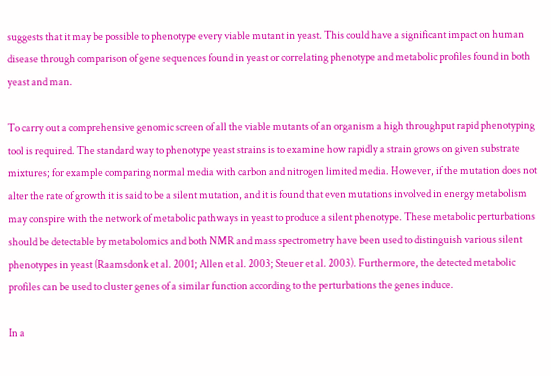suggests that it may be possible to phenotype every viable mutant in yeast. This could have a significant impact on human disease through comparison of gene sequences found in yeast or correlating phenotype and metabolic profiles found in both yeast and man.

To carry out a comprehensive genomic screen of all the viable mutants of an organism a high throughput rapid phenotyping tool is required. The standard way to phenotype yeast strains is to examine how rapidly a strain grows on given substrate mixtures; for example comparing normal media with carbon and nitrogen limited media. However, if the mutation does not alter the rate of growth it is said to be a silent mutation, and it is found that even mutations involved in energy metabolism may conspire with the network of metabolic pathways in yeast to produce a silent phenotype. These metabolic perturbations should be detectable by metabolomics and both NMR and mass spectrometry have been used to distinguish various silent phenotypes in yeast (Raamsdonk et al. 2001; Allen et al. 2003; Steuer et al. 2003). Furthermore, the detected metabolic profiles can be used to cluster genes of a similar function according to the perturbations the genes induce.

In a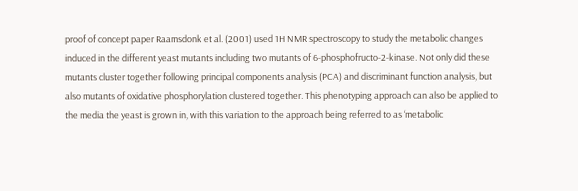proof of concept paper Raamsdonk et al. (2001) used 1H NMR spectroscopy to study the metabolic changes induced in the different yeast mutants including two mutants of 6-phosphofructo-2-kinase. Not only did these mutants cluster together following principal components analysis (PCA) and discriminant function analysis, but also mutants of oxidative phosphorylation clustered together. This phenotyping approach can also be applied to the media the yeast is grown in, with this variation to the approach being referred to as ‘metabolic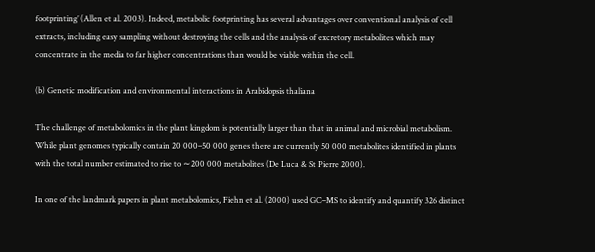footprinting’ (Allen et al. 2003). Indeed, metabolic footprinting has several advantages over conventional analysis of cell extracts, including easy sampling without destroying the cells and the analysis of excretory metabolites which may concentrate in the media to far higher concentrations than would be viable within the cell.

(b) Genetic modification and environmental interactions in Arabidopsis thaliana

The challenge of metabolomics in the plant kingdom is potentially larger than that in animal and microbial metabolism. While plant genomes typically contain 20 000–50 000 genes there are currently 50 000 metabolites identified in plants with the total number estimated to rise to ∼200 000 metabolites (De Luca & St Pierre 2000).

In one of the landmark papers in plant metabolomics, Fiehn et al. (2000) used GC–MS to identify and quantify 326 distinct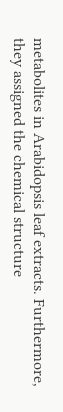metabolites in Arabidopsis leaf extracts. Furthermore, they assigned the chemical structure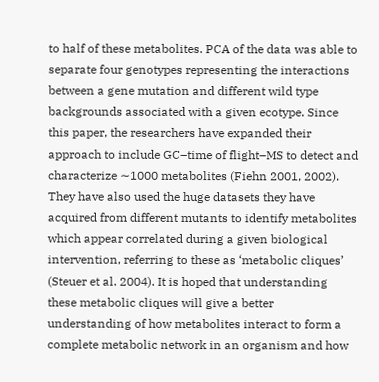to half of these metabolites. PCA of the data was able to separate four genotypes representing the interactions between a gene mutation and different wild type backgrounds associated with a given ecotype. Since this paper, the researchers have expanded their approach to include GC–time of flight–MS to detect and characterize ∼1000 metabolites (Fiehn 2001, 2002). They have also used the huge datasets they have acquired from different mutants to identify metabolites which appear correlated during a given biological intervention, referring to these as ‘metabolic cliques’ (Steuer et al. 2004). It is hoped that understanding these metabolic cliques will give a better understanding of how metabolites interact to form a complete metabolic network in an organism and how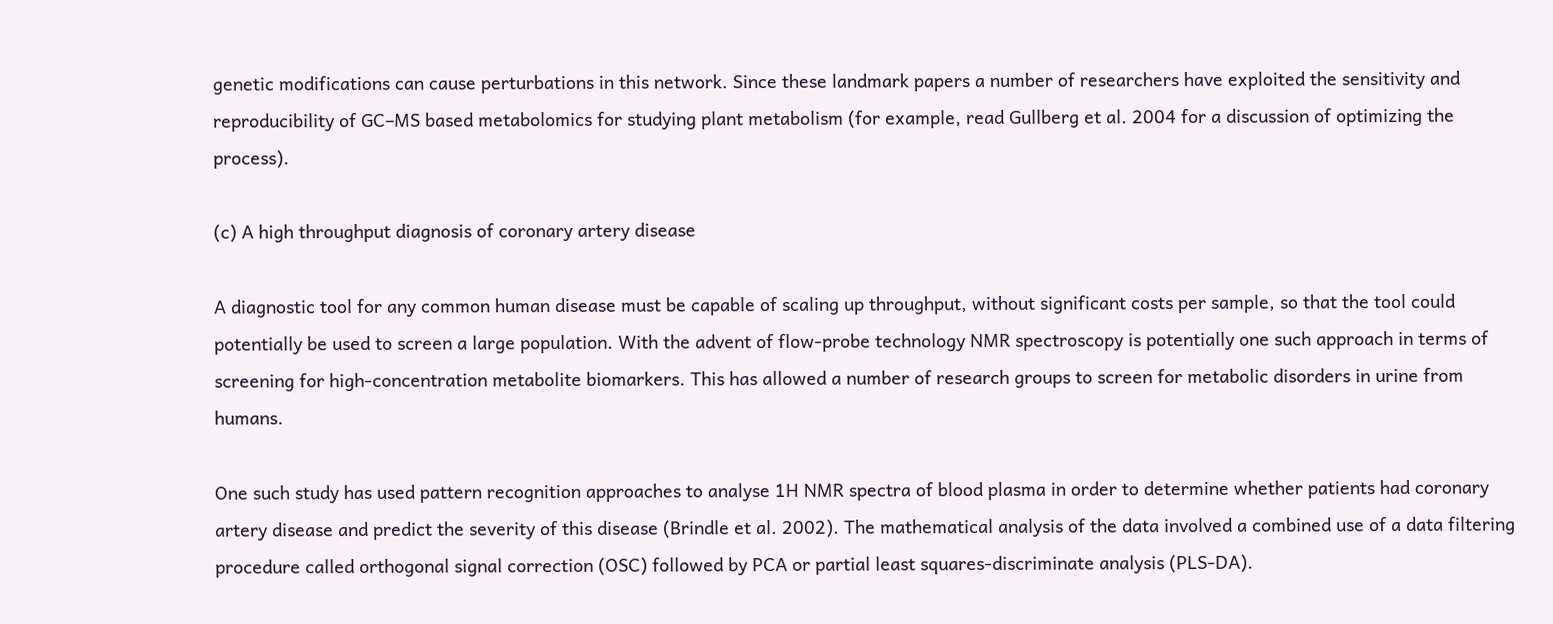genetic modifications can cause perturbations in this network. Since these landmark papers a number of researchers have exploited the sensitivity and reproducibility of GC–MS based metabolomics for studying plant metabolism (for example, read Gullberg et al. 2004 for a discussion of optimizing the process).

(c) A high throughput diagnosis of coronary artery disease

A diagnostic tool for any common human disease must be capable of scaling up throughput, without significant costs per sample, so that the tool could potentially be used to screen a large population. With the advent of flow-probe technology NMR spectroscopy is potentially one such approach in terms of screening for high-concentration metabolite biomarkers. This has allowed a number of research groups to screen for metabolic disorders in urine from humans.

One such study has used pattern recognition approaches to analyse 1H NMR spectra of blood plasma in order to determine whether patients had coronary artery disease and predict the severity of this disease (Brindle et al. 2002). The mathematical analysis of the data involved a combined use of a data filtering procedure called orthogonal signal correction (OSC) followed by PCA or partial least squares-discriminate analysis (PLS-DA).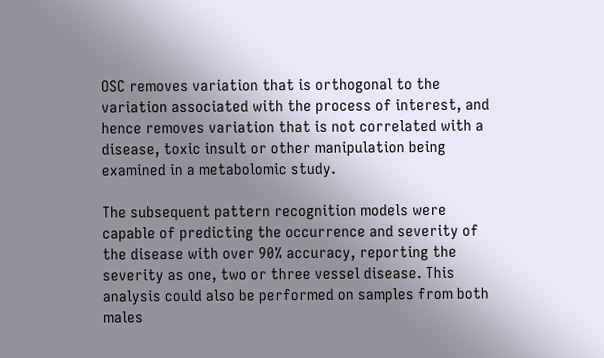OSC removes variation that is orthogonal to the variation associated with the process of interest, and hence removes variation that is not correlated with a disease, toxic insult or other manipulation being examined in a metabolomic study.

The subsequent pattern recognition models were capable of predicting the occurrence and severity of the disease with over 90% accuracy, reporting the severity as one, two or three vessel disease. This analysis could also be performed on samples from both males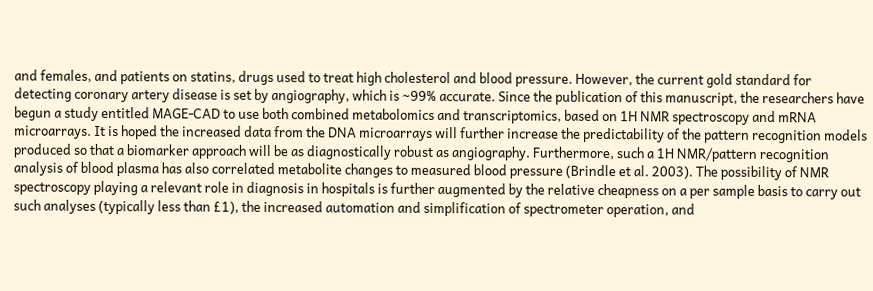and females, and patients on statins, drugs used to treat high cholesterol and blood pressure. However, the current gold standard for detecting coronary artery disease is set by angiography, which is ∼99% accurate. Since the publication of this manuscript, the researchers have begun a study entitled MAGE-CAD to use both combined metabolomics and transcriptomics, based on 1H NMR spectroscopy and mRNA microarrays. It is hoped the increased data from the DNA microarrays will further increase the predictability of the pattern recognition models produced so that a biomarker approach will be as diagnostically robust as angiography. Furthermore, such a 1H NMR/pattern recognition analysis of blood plasma has also correlated metabolite changes to measured blood pressure (Brindle et al. 2003). The possibility of NMR spectroscopy playing a relevant role in diagnosis in hospitals is further augmented by the relative cheapness on a per sample basis to carry out such analyses (typically less than £1), the increased automation and simplification of spectrometer operation, and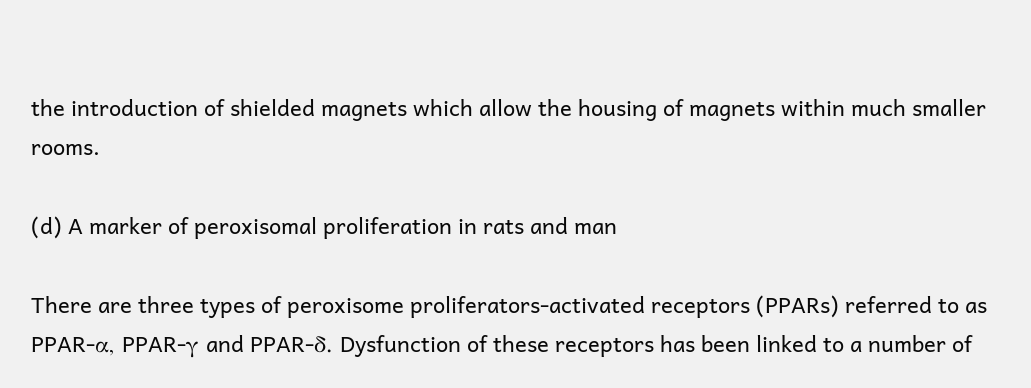the introduction of shielded magnets which allow the housing of magnets within much smaller rooms.

(d) A marker of peroxisomal proliferation in rats and man

There are three types of peroxisome proliferators-activated receptors (PPARs) referred to as PPAR-α, PPAR-γ and PPAR-δ. Dysfunction of these receptors has been linked to a number of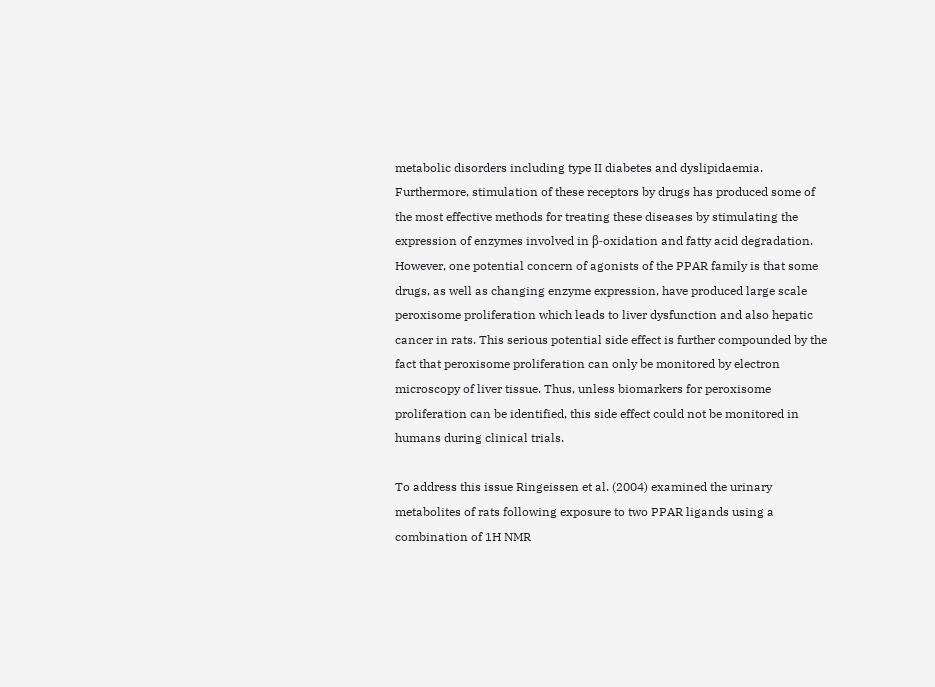metabolic disorders including type II diabetes and dyslipidaemia. Furthermore, stimulation of these receptors by drugs has produced some of the most effective methods for treating these diseases by stimulating the expression of enzymes involved in β-oxidation and fatty acid degradation. However, one potential concern of agonists of the PPAR family is that some drugs, as well as changing enzyme expression, have produced large scale peroxisome proliferation which leads to liver dysfunction and also hepatic cancer in rats. This serious potential side effect is further compounded by the fact that peroxisome proliferation can only be monitored by electron microscopy of liver tissue. Thus, unless biomarkers for peroxisome proliferation can be identified, this side effect could not be monitored in humans during clinical trials.

To address this issue Ringeissen et al. (2004) examined the urinary metabolites of rats following exposure to two PPAR ligands using a combination of 1H NMR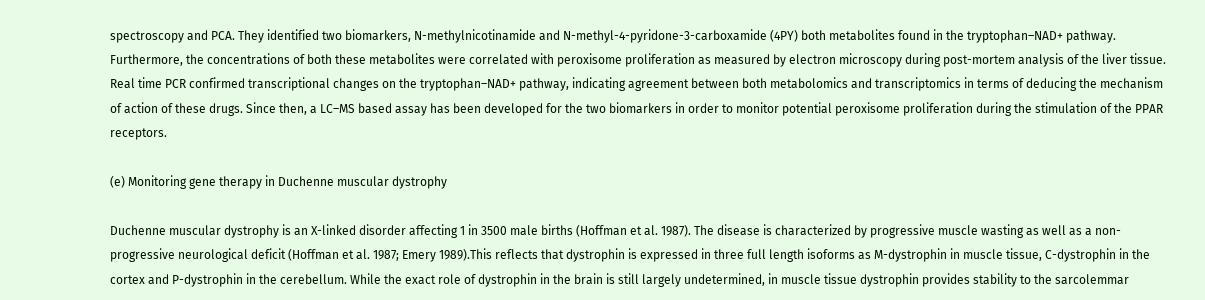spectroscopy and PCA. They identified two biomarkers, N-methylnicotinamide and N-methyl-4-pyridone-3-carboxamide (4PY) both metabolites found in the tryptophan–NAD+ pathway. Furthermore, the concentrations of both these metabolites were correlated with peroxisome proliferation as measured by electron microscopy during post-mortem analysis of the liver tissue. Real time PCR confirmed transcriptional changes on the tryptophan–NAD+ pathway, indicating agreement between both metabolomics and transcriptomics in terms of deducing the mechanism of action of these drugs. Since then, a LC–MS based assay has been developed for the two biomarkers in order to monitor potential peroxisome proliferation during the stimulation of the PPAR receptors.

(e) Monitoring gene therapy in Duchenne muscular dystrophy

Duchenne muscular dystrophy is an X-linked disorder affecting 1 in 3500 male births (Hoffman et al. 1987). The disease is characterized by progressive muscle wasting as well as a non-progressive neurological deficit (Hoffman et al. 1987; Emery 1989).This reflects that dystrophin is expressed in three full length isoforms as M-dystrophin in muscle tissue, C-dystrophin in the cortex and P-dystrophin in the cerebellum. While the exact role of dystrophin in the brain is still largely undetermined, in muscle tissue dystrophin provides stability to the sarcolemmar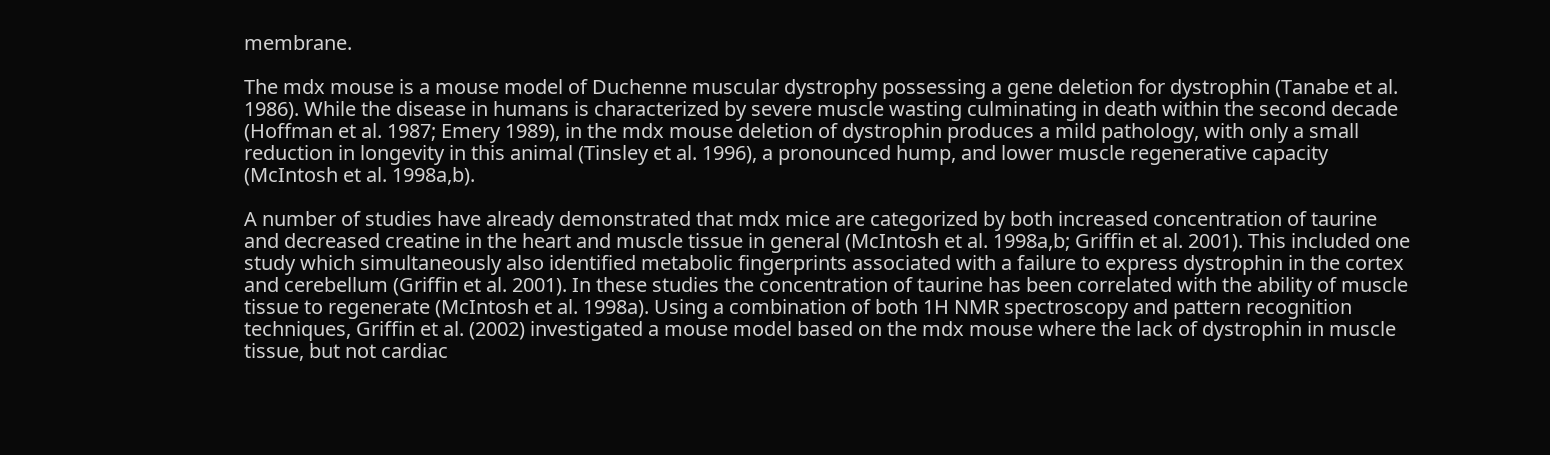membrane.

The mdx mouse is a mouse model of Duchenne muscular dystrophy possessing a gene deletion for dystrophin (Tanabe et al. 1986). While the disease in humans is characterized by severe muscle wasting culminating in death within the second decade (Hoffman et al. 1987; Emery 1989), in the mdx mouse deletion of dystrophin produces a mild pathology, with only a small reduction in longevity in this animal (Tinsley et al. 1996), a pronounced hump, and lower muscle regenerative capacity (McIntosh et al. 1998a,b).

A number of studies have already demonstrated that mdx mice are categorized by both increased concentration of taurine and decreased creatine in the heart and muscle tissue in general (McIntosh et al. 1998a,b; Griffin et al. 2001). This included one study which simultaneously also identified metabolic fingerprints associated with a failure to express dystrophin in the cortex and cerebellum (Griffin et al. 2001). In these studies the concentration of taurine has been correlated with the ability of muscle tissue to regenerate (McIntosh et al. 1998a). Using a combination of both 1H NMR spectroscopy and pattern recognition techniques, Griffin et al. (2002) investigated a mouse model based on the mdx mouse where the lack of dystrophin in muscle tissue, but not cardiac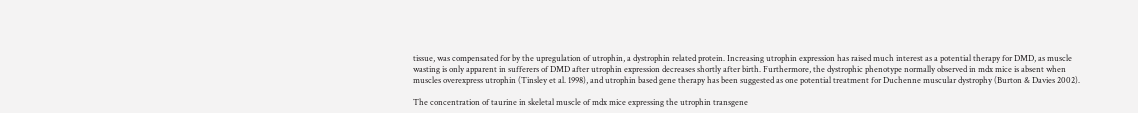tissue, was compensated for by the upregulation of utrophin, a dystrophin related protein. Increasing utrophin expression has raised much interest as a potential therapy for DMD, as muscle wasting is only apparent in sufferers of DMD after utrophin expression decreases shortly after birth. Furthermore, the dystrophic phenotype normally observed in mdx mice is absent when muscles overexpress utrophin (Tinsley et al. 1998), and utrophin based gene therapy has been suggested as one potential treatment for Duchenne muscular dystrophy (Burton & Davies 2002).

The concentration of taurine in skeletal muscle of mdx mice expressing the utrophin transgene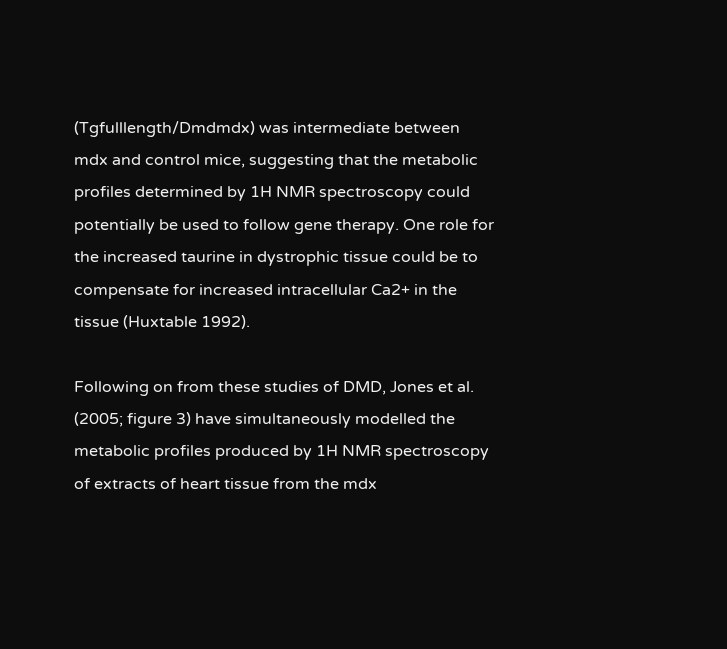(Tgfulllength/Dmdmdx) was intermediate between mdx and control mice, suggesting that the metabolic profiles determined by 1H NMR spectroscopy could potentially be used to follow gene therapy. One role for the increased taurine in dystrophic tissue could be to compensate for increased intracellular Ca2+ in the tissue (Huxtable 1992).

Following on from these studies of DMD, Jones et al. (2005; figure 3) have simultaneously modelled the metabolic profiles produced by 1H NMR spectroscopy of extracts of heart tissue from the mdx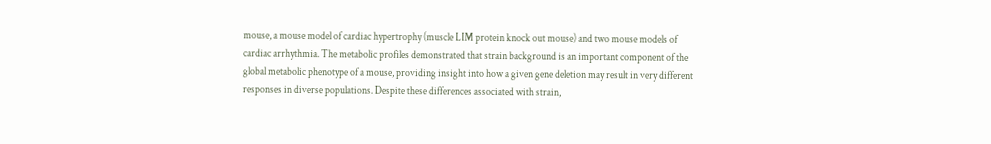mouse, a mouse model of cardiac hypertrophy (muscle LIM protein knock out mouse) and two mouse models of cardiac arrhythmia. The metabolic profiles demonstrated that strain background is an important component of the global metabolic phenotype of a mouse, providing insight into how a given gene deletion may result in very different responses in diverse populations. Despite these differences associated with strain,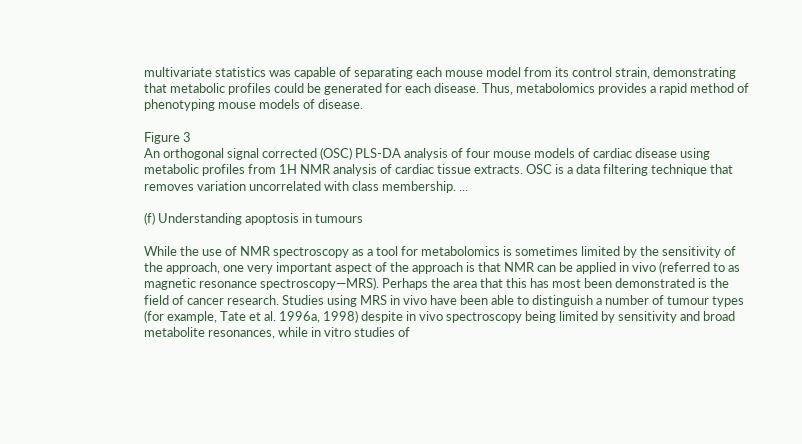multivariate statistics was capable of separating each mouse model from its control strain, demonstrating that metabolic profiles could be generated for each disease. Thus, metabolomics provides a rapid method of phenotyping mouse models of disease.

Figure 3
An orthogonal signal corrected (OSC) PLS-DA analysis of four mouse models of cardiac disease using metabolic profiles from 1H NMR analysis of cardiac tissue extracts. OSC is a data filtering technique that removes variation uncorrelated with class membership. ...

(f) Understanding apoptosis in tumours

While the use of NMR spectroscopy as a tool for metabolomics is sometimes limited by the sensitivity of the approach, one very important aspect of the approach is that NMR can be applied in vivo (referred to as magnetic resonance spectroscopy—MRS). Perhaps the area that this has most been demonstrated is the field of cancer research. Studies using MRS in vivo have been able to distinguish a number of tumour types (for example, Tate et al. 1996a, 1998) despite in vivo spectroscopy being limited by sensitivity and broad metabolite resonances, while in vitro studies of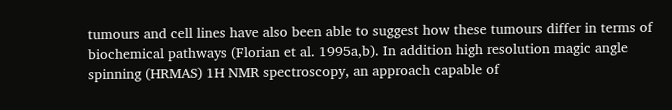tumours and cell lines have also been able to suggest how these tumours differ in terms of biochemical pathways (Florian et al. 1995a,b). In addition high resolution magic angle spinning (HRMAS) 1H NMR spectroscopy, an approach capable of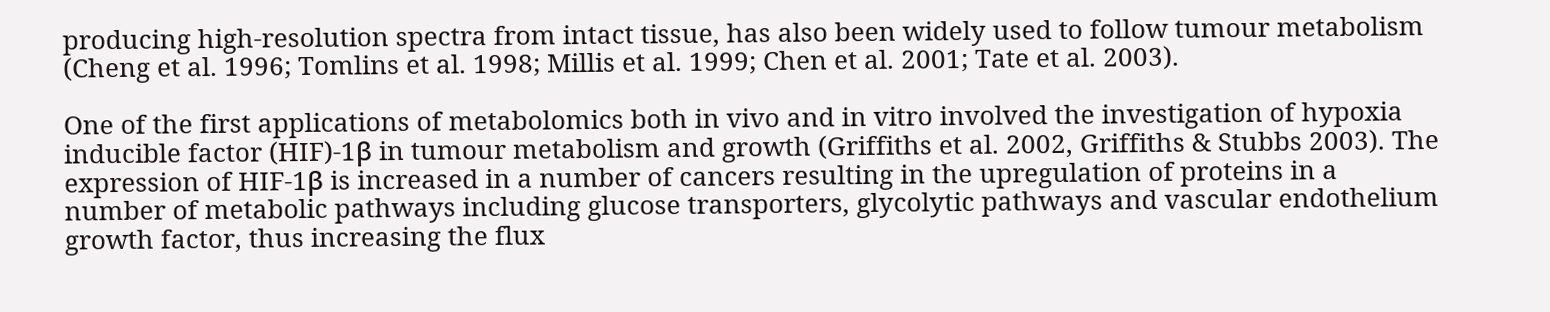producing high-resolution spectra from intact tissue, has also been widely used to follow tumour metabolism (Cheng et al. 1996; Tomlins et al. 1998; Millis et al. 1999; Chen et al. 2001; Tate et al. 2003).

One of the first applications of metabolomics both in vivo and in vitro involved the investigation of hypoxia inducible factor (HIF)-1β in tumour metabolism and growth (Griffiths et al. 2002, Griffiths & Stubbs 2003). The expression of HIF-1β is increased in a number of cancers resulting in the upregulation of proteins in a number of metabolic pathways including glucose transporters, glycolytic pathways and vascular endothelium growth factor, thus increasing the flux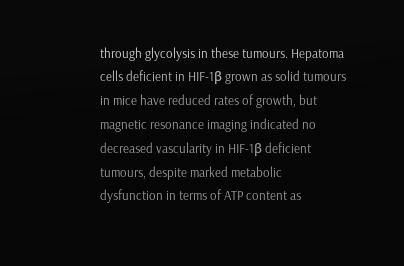through glycolysis in these tumours. Hepatoma cells deficient in HIF-1β grown as solid tumours in mice have reduced rates of growth, but magnetic resonance imaging indicated no decreased vascularity in HIF-1β deficient tumours, despite marked metabolic dysfunction in terms of ATP content as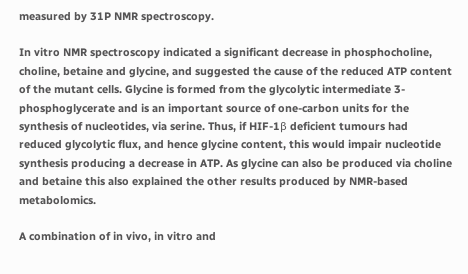measured by 31P NMR spectroscopy.

In vitro NMR spectroscopy indicated a significant decrease in phosphocholine, choline, betaine and glycine, and suggested the cause of the reduced ATP content of the mutant cells. Glycine is formed from the glycolytic intermediate 3-phosphoglycerate and is an important source of one-carbon units for the synthesis of nucleotides, via serine. Thus, if HIF-1β deficient tumours had reduced glycolytic flux, and hence glycine content, this would impair nucleotide synthesis producing a decrease in ATP. As glycine can also be produced via choline and betaine this also explained the other results produced by NMR-based metabolomics.

A combination of in vivo, in vitro and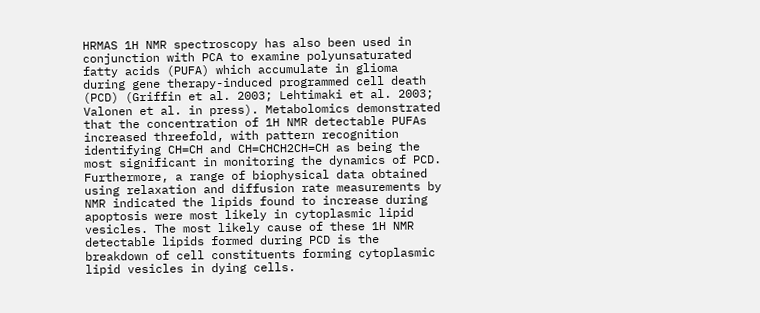HRMAS 1H NMR spectroscopy has also been used in conjunction with PCA to examine polyunsaturated fatty acids (PUFA) which accumulate in glioma during gene therapy-induced programmed cell death (PCD) (Griffin et al. 2003; Lehtimaki et al. 2003; Valonen et al. in press). Metabolomics demonstrated that the concentration of 1H NMR detectable PUFAs increased threefold, with pattern recognition identifying CH=CH and CH=CHCH2CH=CH as being the most significant in monitoring the dynamics of PCD. Furthermore, a range of biophysical data obtained using relaxation and diffusion rate measurements by NMR indicated the lipids found to increase during apoptosis were most likely in cytoplasmic lipid vesicles. The most likely cause of these 1H NMR detectable lipids formed during PCD is the breakdown of cell constituents forming cytoplasmic lipid vesicles in dying cells.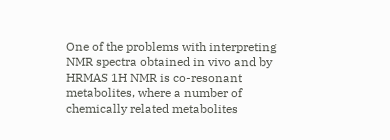One of the problems with interpreting NMR spectra obtained in vivo and by HRMAS 1H NMR is co-resonant metabolites, where a number of chemically related metabolites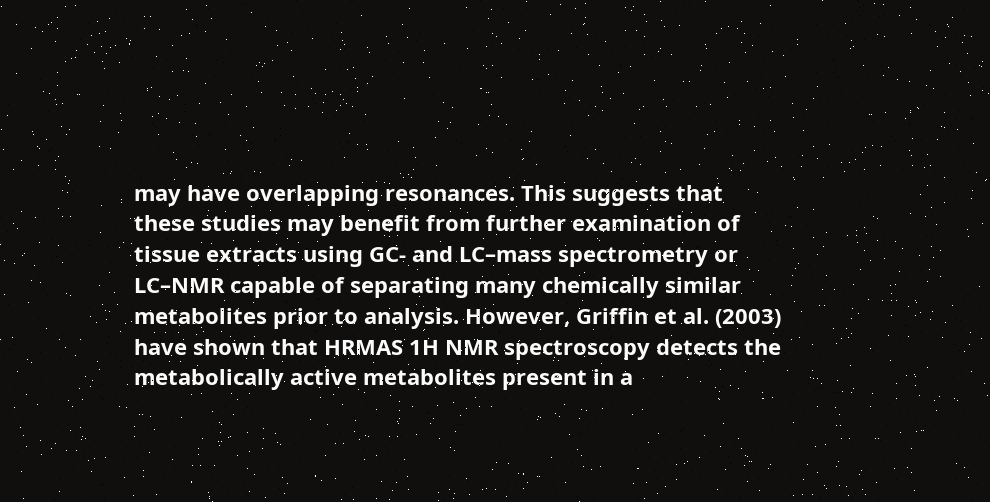may have overlapping resonances. This suggests that these studies may benefit from further examination of tissue extracts using GC- and LC–mass spectrometry or LC–NMR capable of separating many chemically similar metabolites prior to analysis. However, Griffin et al. (2003) have shown that HRMAS 1H NMR spectroscopy detects the metabolically active metabolites present in a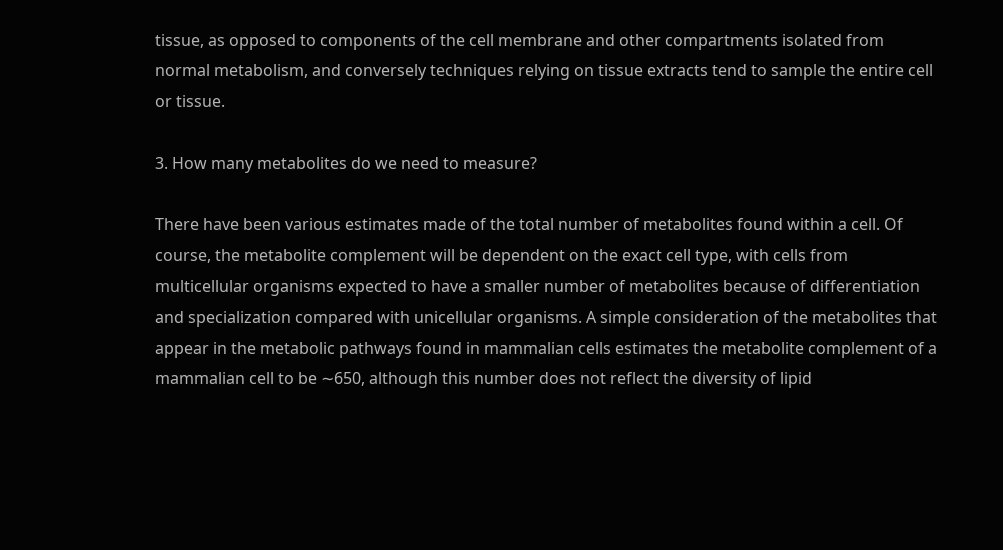tissue, as opposed to components of the cell membrane and other compartments isolated from normal metabolism, and conversely techniques relying on tissue extracts tend to sample the entire cell or tissue.

3. How many metabolites do we need to measure?

There have been various estimates made of the total number of metabolites found within a cell. Of course, the metabolite complement will be dependent on the exact cell type, with cells from multicellular organisms expected to have a smaller number of metabolites because of differentiation and specialization compared with unicellular organisms. A simple consideration of the metabolites that appear in the metabolic pathways found in mammalian cells estimates the metabolite complement of a mammalian cell to be ∼650, although this number does not reflect the diversity of lipid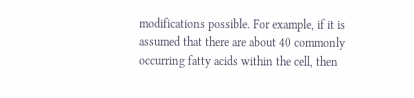modifications possible. For example, if it is assumed that there are about 40 commonly occurring fatty acids within the cell, then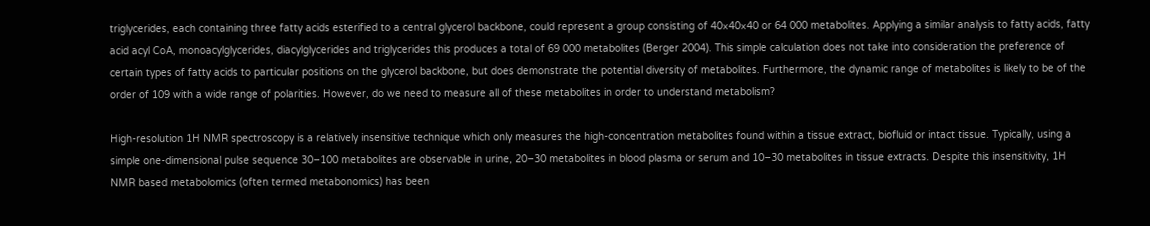triglycerides, each containing three fatty acids esterified to a central glycerol backbone, could represent a group consisting of 40×40×40 or 64 000 metabolites. Applying a similar analysis to fatty acids, fatty acid acyl CoA, monoacylglycerides, diacylglycerides and triglycerides this produces a total of 69 000 metabolites (Berger 2004). This simple calculation does not take into consideration the preference of certain types of fatty acids to particular positions on the glycerol backbone, but does demonstrate the potential diversity of metabolites. Furthermore, the dynamic range of metabolites is likely to be of the order of 109 with a wide range of polarities. However, do we need to measure all of these metabolites in order to understand metabolism?

High-resolution 1H NMR spectroscopy is a relatively insensitive technique which only measures the high-concentration metabolites found within a tissue extract, biofluid or intact tissue. Typically, using a simple one-dimensional pulse sequence 30–100 metabolites are observable in urine, 20–30 metabolites in blood plasma or serum and 10–30 metabolites in tissue extracts. Despite this insensitivity, 1H NMR based metabolomics (often termed metabonomics) has been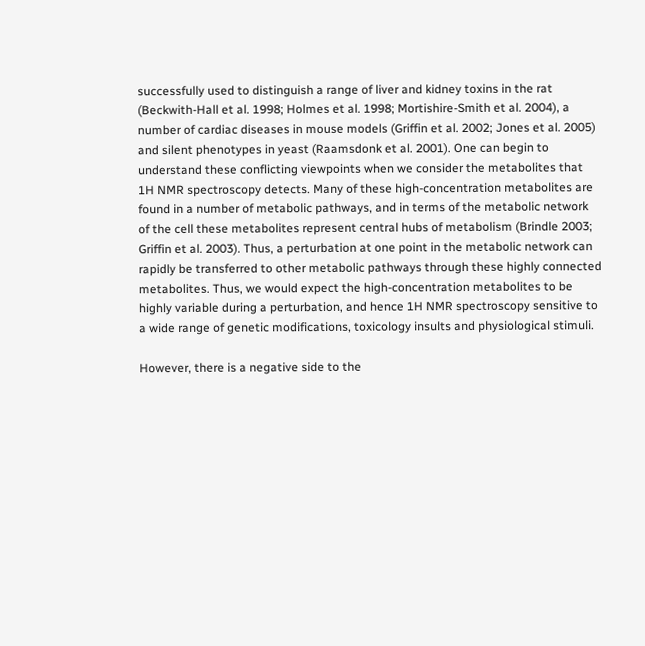successfully used to distinguish a range of liver and kidney toxins in the rat (Beckwith-Hall et al. 1998; Holmes et al. 1998; Mortishire-Smith et al. 2004), a number of cardiac diseases in mouse models (Griffin et al. 2002; Jones et al. 2005) and silent phenotypes in yeast (Raamsdonk et al. 2001). One can begin to understand these conflicting viewpoints when we consider the metabolites that 1H NMR spectroscopy detects. Many of these high-concentration metabolites are found in a number of metabolic pathways, and in terms of the metabolic network of the cell these metabolites represent central hubs of metabolism (Brindle 2003; Griffin et al. 2003). Thus, a perturbation at one point in the metabolic network can rapidly be transferred to other metabolic pathways through these highly connected metabolites. Thus, we would expect the high-concentration metabolites to be highly variable during a perturbation, and hence 1H NMR spectroscopy sensitive to a wide range of genetic modifications, toxicology insults and physiological stimuli.

However, there is a negative side to the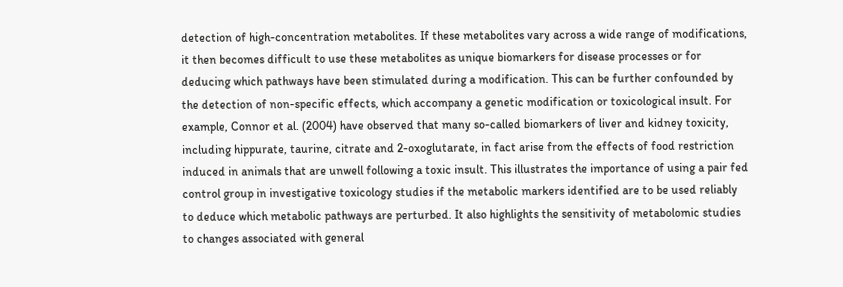detection of high-concentration metabolites. If these metabolites vary across a wide range of modifications, it then becomes difficult to use these metabolites as unique biomarkers for disease processes or for deducing which pathways have been stimulated during a modification. This can be further confounded by the detection of non-specific effects, which accompany a genetic modification or toxicological insult. For example, Connor et al. (2004) have observed that many so-called biomarkers of liver and kidney toxicity, including hippurate, taurine, citrate and 2-oxoglutarate, in fact arise from the effects of food restriction induced in animals that are unwell following a toxic insult. This illustrates the importance of using a pair fed control group in investigative toxicology studies if the metabolic markers identified are to be used reliably to deduce which metabolic pathways are perturbed. It also highlights the sensitivity of metabolomic studies to changes associated with general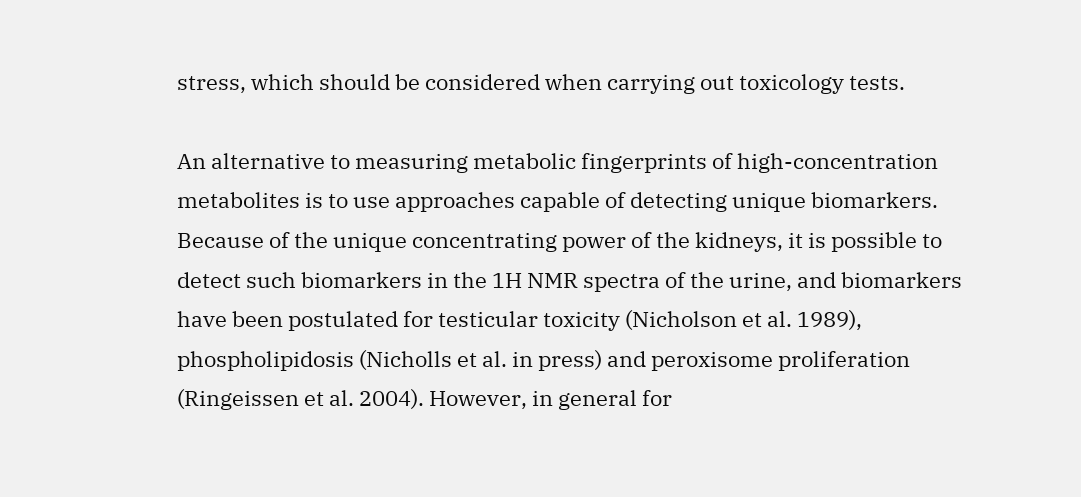stress, which should be considered when carrying out toxicology tests.

An alternative to measuring metabolic fingerprints of high-concentration metabolites is to use approaches capable of detecting unique biomarkers. Because of the unique concentrating power of the kidneys, it is possible to detect such biomarkers in the 1H NMR spectra of the urine, and biomarkers have been postulated for testicular toxicity (Nicholson et al. 1989), phospholipidosis (Nicholls et al. in press) and peroxisome proliferation (Ringeissen et al. 2004). However, in general for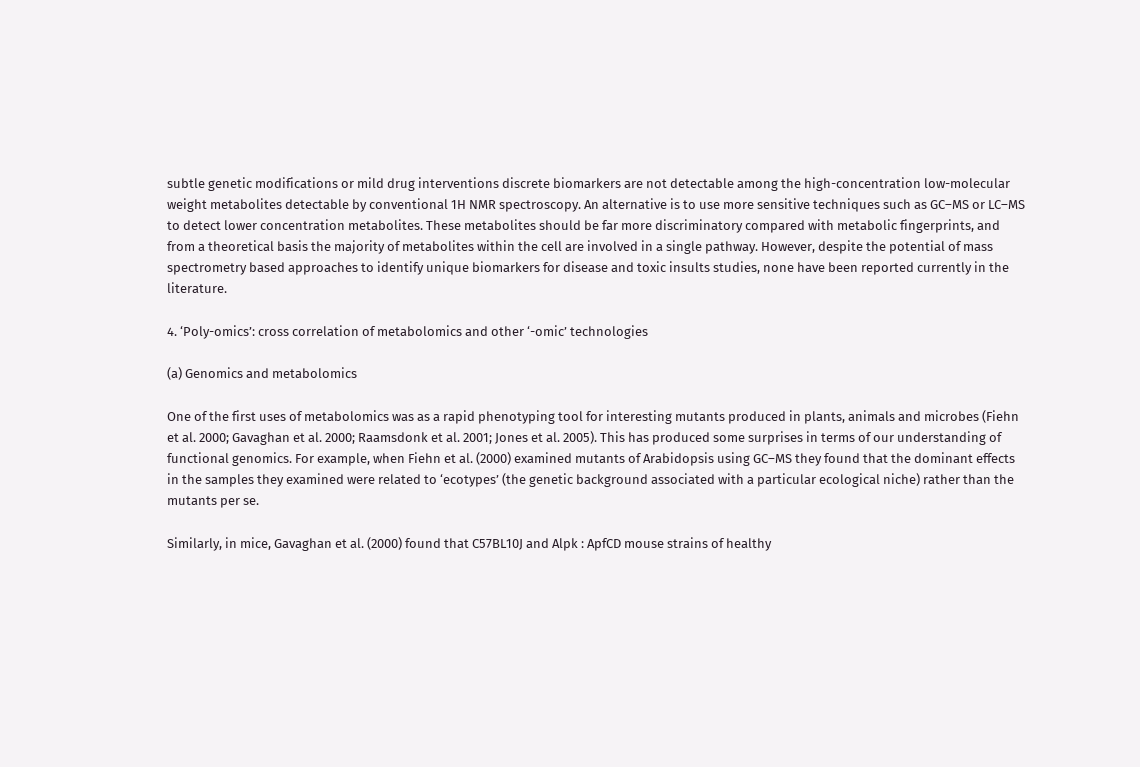subtle genetic modifications or mild drug interventions discrete biomarkers are not detectable among the high-concentration low-molecular weight metabolites detectable by conventional 1H NMR spectroscopy. An alternative is to use more sensitive techniques such as GC–MS or LC–MS to detect lower concentration metabolites. These metabolites should be far more discriminatory compared with metabolic fingerprints, and from a theoretical basis the majority of metabolites within the cell are involved in a single pathway. However, despite the potential of mass spectrometry based approaches to identify unique biomarkers for disease and toxic insults studies, none have been reported currently in the literature.

4. ‘Poly-omics’: cross correlation of metabolomics and other ‘-omic’ technologies

(a) Genomics and metabolomics

One of the first uses of metabolomics was as a rapid phenotyping tool for interesting mutants produced in plants, animals and microbes (Fiehn et al. 2000; Gavaghan et al. 2000; Raamsdonk et al. 2001; Jones et al. 2005). This has produced some surprises in terms of our understanding of functional genomics. For example, when Fiehn et al. (2000) examined mutants of Arabidopsis using GC–MS they found that the dominant effects in the samples they examined were related to ‘ecotypes’ (the genetic background associated with a particular ecological niche) rather than the mutants per se.

Similarly, in mice, Gavaghan et al. (2000) found that C57BL10J and Alpk : ApfCD mouse strains of healthy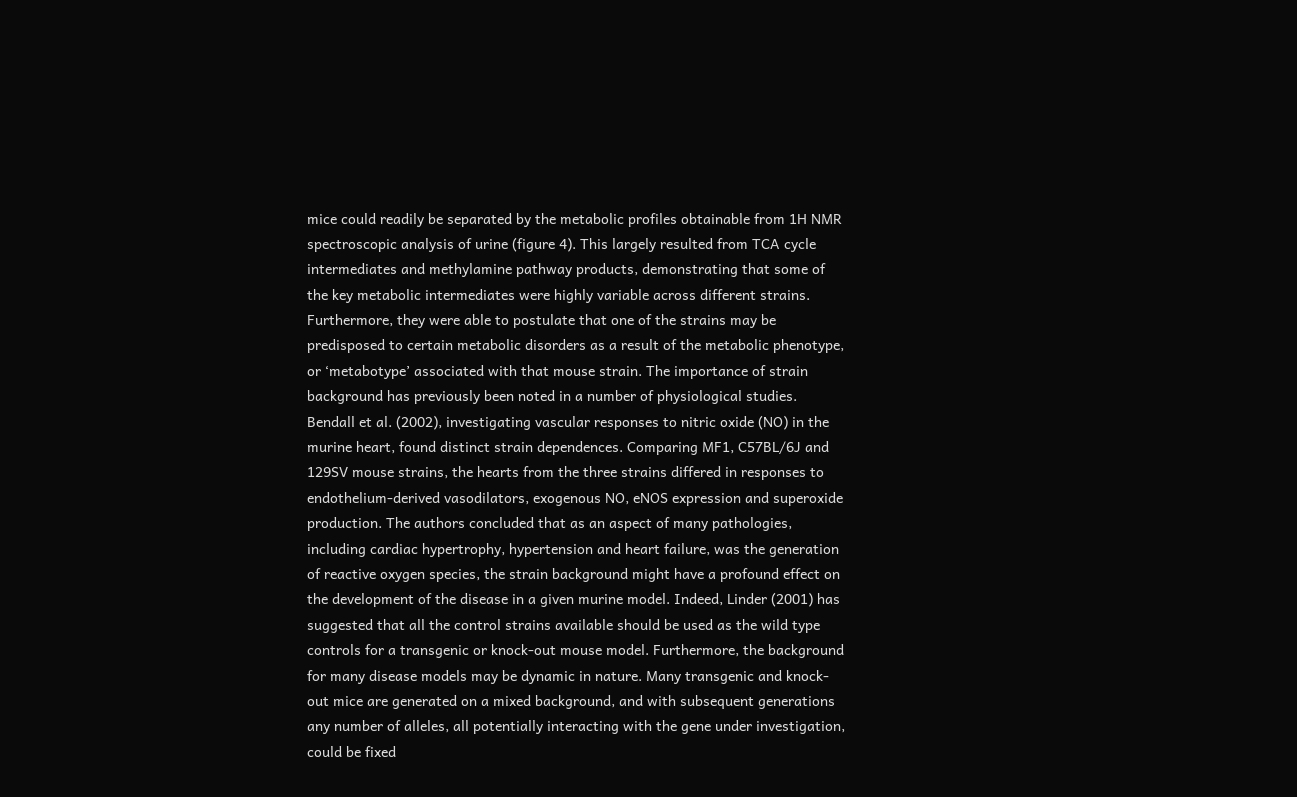mice could readily be separated by the metabolic profiles obtainable from 1H NMR spectroscopic analysis of urine (figure 4). This largely resulted from TCA cycle intermediates and methylamine pathway products, demonstrating that some of the key metabolic intermediates were highly variable across different strains. Furthermore, they were able to postulate that one of the strains may be predisposed to certain metabolic disorders as a result of the metabolic phenotype, or ‘metabotype’ associated with that mouse strain. The importance of strain background has previously been noted in a number of physiological studies. Bendall et al. (2002), investigating vascular responses to nitric oxide (NO) in the murine heart, found distinct strain dependences. Comparing MF1, C57BL/6J and 129SV mouse strains, the hearts from the three strains differed in responses to endothelium-derived vasodilators, exogenous NO, eNOS expression and superoxide production. The authors concluded that as an aspect of many pathologies, including cardiac hypertrophy, hypertension and heart failure, was the generation of reactive oxygen species, the strain background might have a profound effect on the development of the disease in a given murine model. Indeed, Linder (2001) has suggested that all the control strains available should be used as the wild type controls for a transgenic or knock-out mouse model. Furthermore, the background for many disease models may be dynamic in nature. Many transgenic and knock-out mice are generated on a mixed background, and with subsequent generations any number of alleles, all potentially interacting with the gene under investigation, could be fixed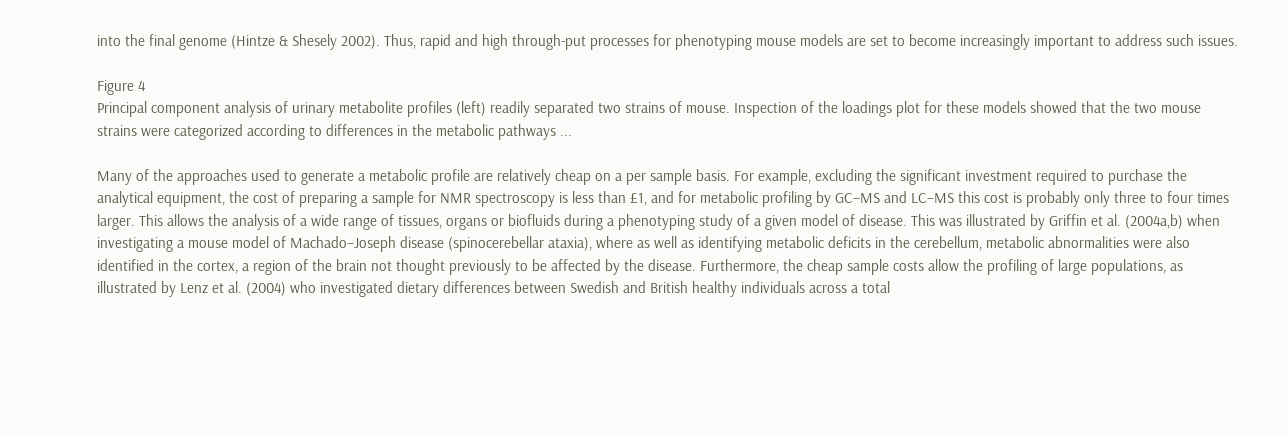into the final genome (Hintze & Shesely 2002). Thus, rapid and high through-put processes for phenotyping mouse models are set to become increasingly important to address such issues.

Figure 4
Principal component analysis of urinary metabolite profiles (left) readily separated two strains of mouse. Inspection of the loadings plot for these models showed that the two mouse strains were categorized according to differences in the metabolic pathways ...

Many of the approaches used to generate a metabolic profile are relatively cheap on a per sample basis. For example, excluding the significant investment required to purchase the analytical equipment, the cost of preparing a sample for NMR spectroscopy is less than £1, and for metabolic profiling by GC–MS and LC–MS this cost is probably only three to four times larger. This allows the analysis of a wide range of tissues, organs or biofluids during a phenotyping study of a given model of disease. This was illustrated by Griffin et al. (2004a,b) when investigating a mouse model of Machado–Joseph disease (spinocerebellar ataxia), where as well as identifying metabolic deficits in the cerebellum, metabolic abnormalities were also identified in the cortex, a region of the brain not thought previously to be affected by the disease. Furthermore, the cheap sample costs allow the profiling of large populations, as illustrated by Lenz et al. (2004) who investigated dietary differences between Swedish and British healthy individuals across a total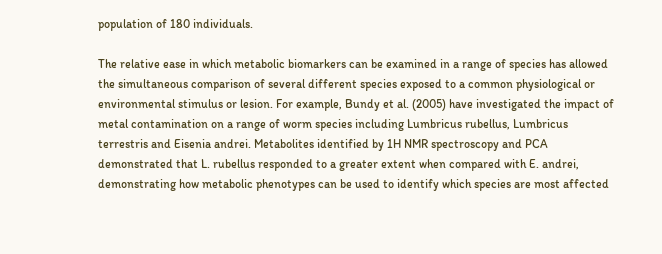population of 180 individuals.

The relative ease in which metabolic biomarkers can be examined in a range of species has allowed the simultaneous comparison of several different species exposed to a common physiological or environmental stimulus or lesion. For example, Bundy et al. (2005) have investigated the impact of metal contamination on a range of worm species including Lumbricus rubellus, Lumbricus terrestris and Eisenia andrei. Metabolites identified by 1H NMR spectroscopy and PCA demonstrated that L. rubellus responded to a greater extent when compared with E. andrei, demonstrating how metabolic phenotypes can be used to identify which species are most affected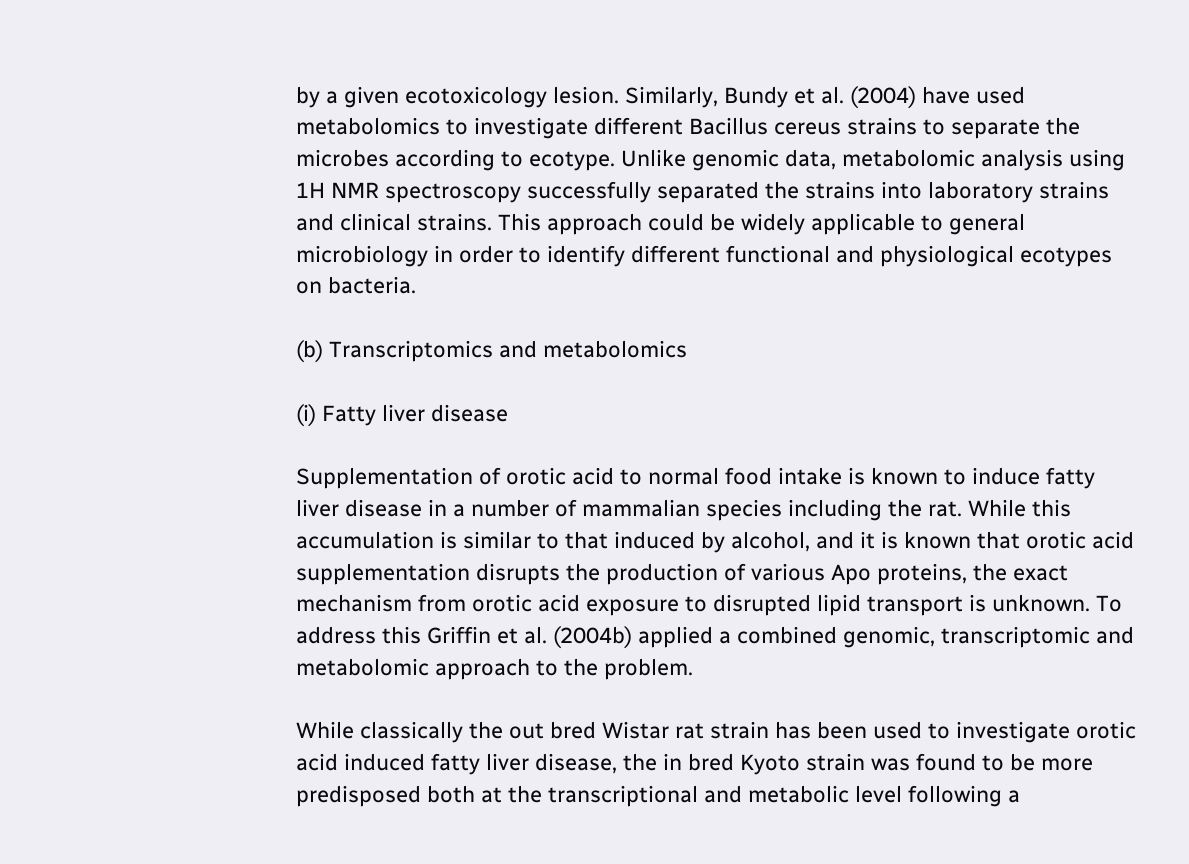by a given ecotoxicology lesion. Similarly, Bundy et al. (2004) have used metabolomics to investigate different Bacillus cereus strains to separate the microbes according to ecotype. Unlike genomic data, metabolomic analysis using 1H NMR spectroscopy successfully separated the strains into laboratory strains and clinical strains. This approach could be widely applicable to general microbiology in order to identify different functional and physiological ecotypes on bacteria.

(b) Transcriptomics and metabolomics

(i) Fatty liver disease

Supplementation of orotic acid to normal food intake is known to induce fatty liver disease in a number of mammalian species including the rat. While this accumulation is similar to that induced by alcohol, and it is known that orotic acid supplementation disrupts the production of various Apo proteins, the exact mechanism from orotic acid exposure to disrupted lipid transport is unknown. To address this Griffin et al. (2004b) applied a combined genomic, transcriptomic and metabolomic approach to the problem.

While classically the out bred Wistar rat strain has been used to investigate orotic acid induced fatty liver disease, the in bred Kyoto strain was found to be more predisposed both at the transcriptional and metabolic level following a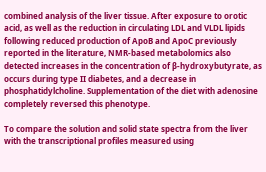combined analysis of the liver tissue. After exposure to orotic acid, as well as the reduction in circulating LDL and VLDL lipids following reduced production of ApoB and ApoC previously reported in the literature, NMR-based metabolomics also detected increases in the concentration of β-hydroxybutyrate, as occurs during type II diabetes, and a decrease in phosphatidylcholine. Supplementation of the diet with adenosine completely reversed this phenotype.

To compare the solution and solid state spectra from the liver with the transcriptional profiles measured using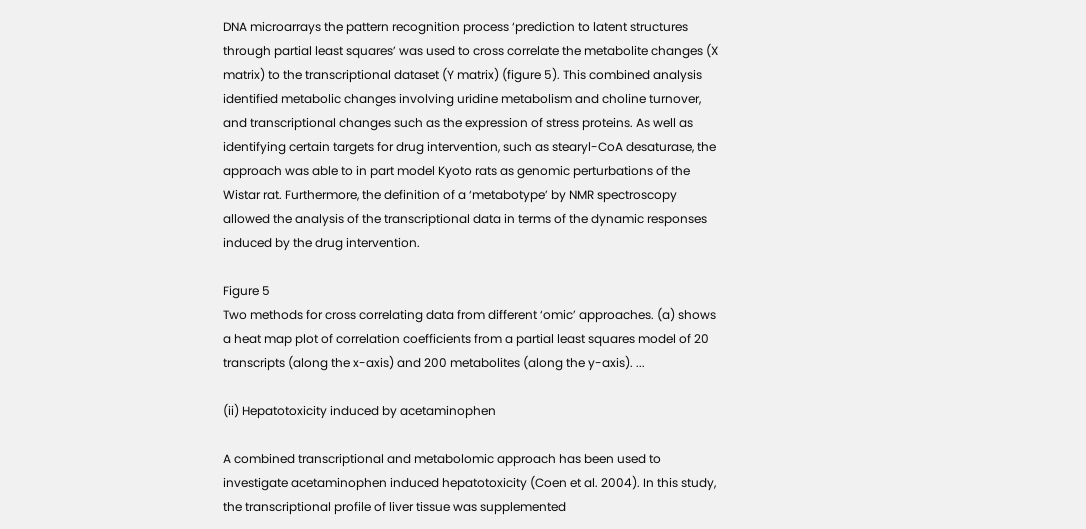DNA microarrays the pattern recognition process ‘prediction to latent structures through partial least squares’ was used to cross correlate the metabolite changes (X matrix) to the transcriptional dataset (Y matrix) (figure 5). This combined analysis identified metabolic changes involving uridine metabolism and choline turnover, and transcriptional changes such as the expression of stress proteins. As well as identifying certain targets for drug intervention, such as stearyl-CoA desaturase, the approach was able to in part model Kyoto rats as genomic perturbations of the Wistar rat. Furthermore, the definition of a ‘metabotype’ by NMR spectroscopy allowed the analysis of the transcriptional data in terms of the dynamic responses induced by the drug intervention.

Figure 5
Two methods for cross correlating data from different ‘omic’ approaches. (a) shows a heat map plot of correlation coefficients from a partial least squares model of 20 transcripts (along the x-axis) and 200 metabolites (along the y-axis). ...

(ii) Hepatotoxicity induced by acetaminophen

A combined transcriptional and metabolomic approach has been used to investigate acetaminophen induced hepatotoxicity (Coen et al. 2004). In this study, the transcriptional profile of liver tissue was supplemented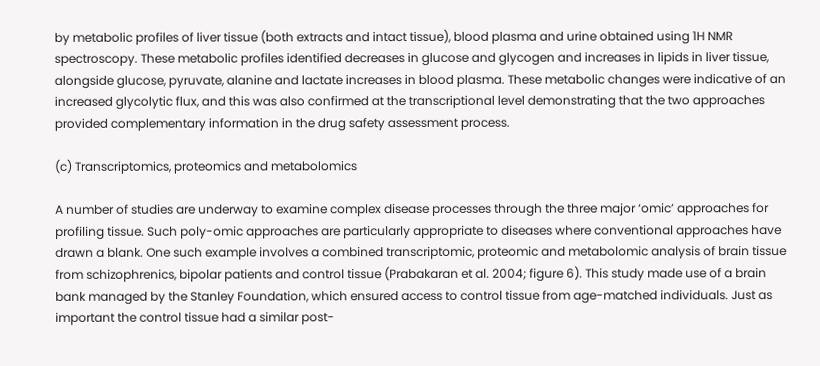by metabolic profiles of liver tissue (both extracts and intact tissue), blood plasma and urine obtained using 1H NMR spectroscopy. These metabolic profiles identified decreases in glucose and glycogen and increases in lipids in liver tissue, alongside glucose, pyruvate, alanine and lactate increases in blood plasma. These metabolic changes were indicative of an increased glycolytic flux, and this was also confirmed at the transcriptional level demonstrating that the two approaches provided complementary information in the drug safety assessment process.

(c) Transcriptomics, proteomics and metabolomics

A number of studies are underway to examine complex disease processes through the three major ‘omic’ approaches for profiling tissue. Such poly-omic approaches are particularly appropriate to diseases where conventional approaches have drawn a blank. One such example involves a combined transcriptomic, proteomic and metabolomic analysis of brain tissue from schizophrenics, bipolar patients and control tissue (Prabakaran et al. 2004; figure 6). This study made use of a brain bank managed by the Stanley Foundation, which ensured access to control tissue from age-matched individuals. Just as important the control tissue had a similar post-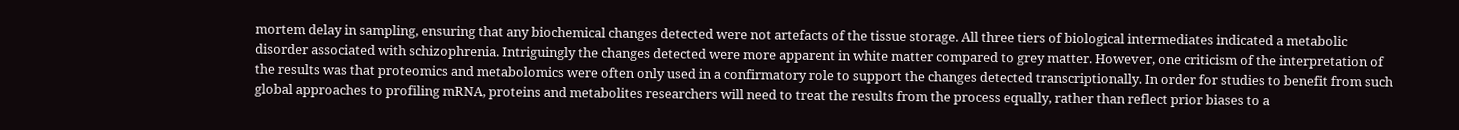mortem delay in sampling, ensuring that any biochemical changes detected were not artefacts of the tissue storage. All three tiers of biological intermediates indicated a metabolic disorder associated with schizophrenia. Intriguingly the changes detected were more apparent in white matter compared to grey matter. However, one criticism of the interpretation of the results was that proteomics and metabolomics were often only used in a confirmatory role to support the changes detected transcriptionally. In order for studies to benefit from such global approaches to profiling mRNA, proteins and metabolites researchers will need to treat the results from the process equally, rather than reflect prior biases to a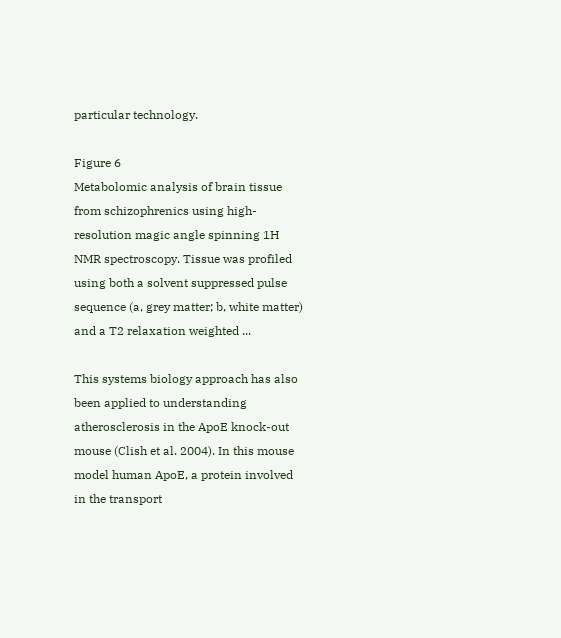particular technology.

Figure 6
Metabolomic analysis of brain tissue from schizophrenics using high-resolution magic angle spinning 1H NMR spectroscopy. Tissue was profiled using both a solvent suppressed pulse sequence (a, grey matter; b, white matter) and a T2 relaxation weighted ...

This systems biology approach has also been applied to understanding atherosclerosis in the ApoE knock-out mouse (Clish et al. 2004). In this mouse model human ApoE, a protein involved in the transport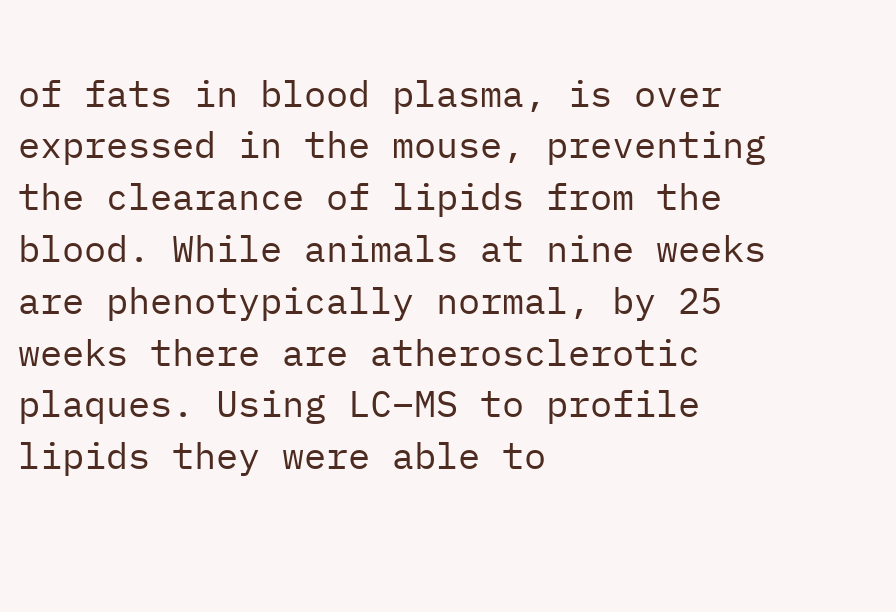of fats in blood plasma, is over expressed in the mouse, preventing the clearance of lipids from the blood. While animals at nine weeks are phenotypically normal, by 25 weeks there are atherosclerotic plaques. Using LC–MS to profile lipids they were able to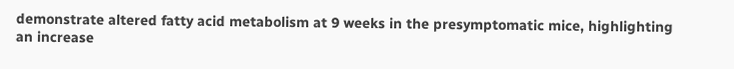demonstrate altered fatty acid metabolism at 9 weeks in the presymptomatic mice, highlighting an increase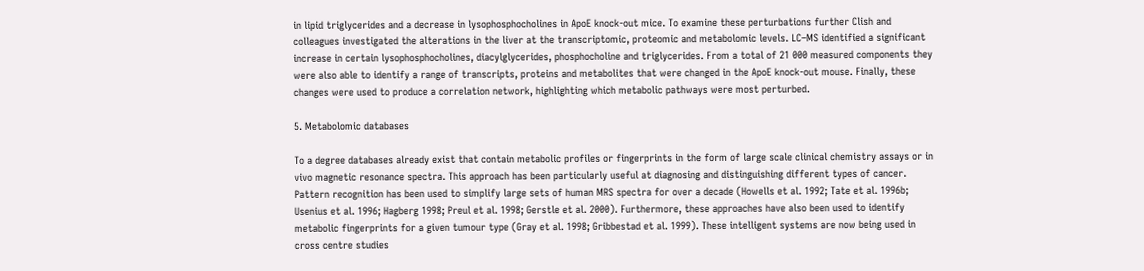in lipid triglycerides and a decrease in lysophosphocholines in ApoE knock-out mice. To examine these perturbations further Clish and colleagues investigated the alterations in the liver at the transcriptomic, proteomic and metabolomic levels. LC–MS identified a significant increase in certain lysophosphocholines, diacylglycerides, phosphocholine and triglycerides. From a total of 21 000 measured components they were also able to identify a range of transcripts, proteins and metabolites that were changed in the ApoE knock-out mouse. Finally, these changes were used to produce a correlation network, highlighting which metabolic pathways were most perturbed.

5. Metabolomic databases

To a degree databases already exist that contain metabolic profiles or fingerprints in the form of large scale clinical chemistry assays or in vivo magnetic resonance spectra. This approach has been particularly useful at diagnosing and distinguishing different types of cancer. Pattern recognition has been used to simplify large sets of human MRS spectra for over a decade (Howells et al. 1992; Tate et al. 1996b; Usenius et al. 1996; Hagberg 1998; Preul et al. 1998; Gerstle et al. 2000). Furthermore, these approaches have also been used to identify metabolic fingerprints for a given tumour type (Gray et al. 1998; Gribbestad et al. 1999). These intelligent systems are now being used in cross centre studies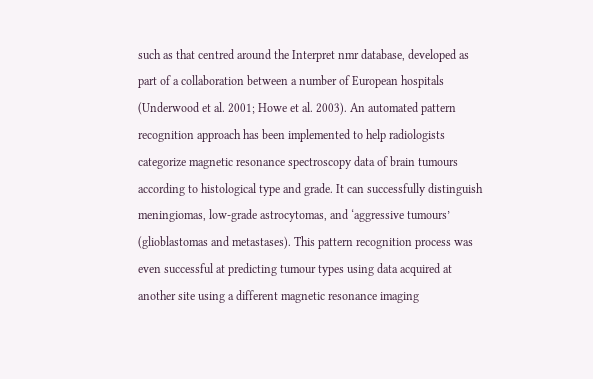such as that centred around the Interpret nmr database, developed as part of a collaboration between a number of European hospitals (Underwood et al. 2001; Howe et al. 2003). An automated pattern recognition approach has been implemented to help radiologists categorize magnetic resonance spectroscopy data of brain tumours according to histological type and grade. It can successfully distinguish meningiomas, low-grade astrocytomas, and ‘aggressive tumours’ (glioblastomas and metastases). This pattern recognition process was even successful at predicting tumour types using data acquired at another site using a different magnetic resonance imaging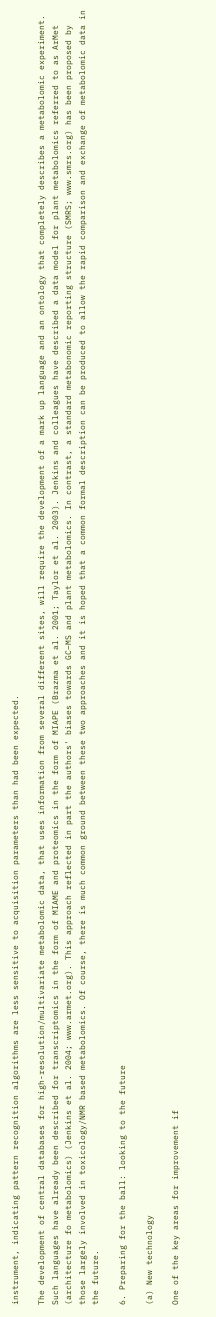instrument, indicating pattern recognition algorithms are less sensitive to acquisition parameters than had been expected.

The development of central databases for high-resolution/multivariate metabolomic data, that uses information from several different sites, will require the development of a mark up language and an ontology that completely describes a metabolomic experiment. Such languages have already been described for transcriptomics in the form of MIAME and proteomics in the form of MIAPE (Brazma et al. 2001; Taylor et al. 2003). Jenkins and colleagues have described a data model for plant metabolomics referred to as ArMet (architecture fo metabolomics) (Jenkins et al. 2004; www.armet.org). This approach reflected in part the authors' biases towards GC–MS and plant metabolomics. In contrast, a standard metabonomic reporting structure (SMRS; www.smrs.org) has been proposed by those largely involved in toxicology/NMR based metabolomics. Of course, there is much common ground between these two approaches and it is hoped that a common formal description can be produced to allow the rapid comparison and exchange of metabolomic data in the future.

6. Preparing for the ball: looking to the future

(a) New technology

One of the key areas for improvement if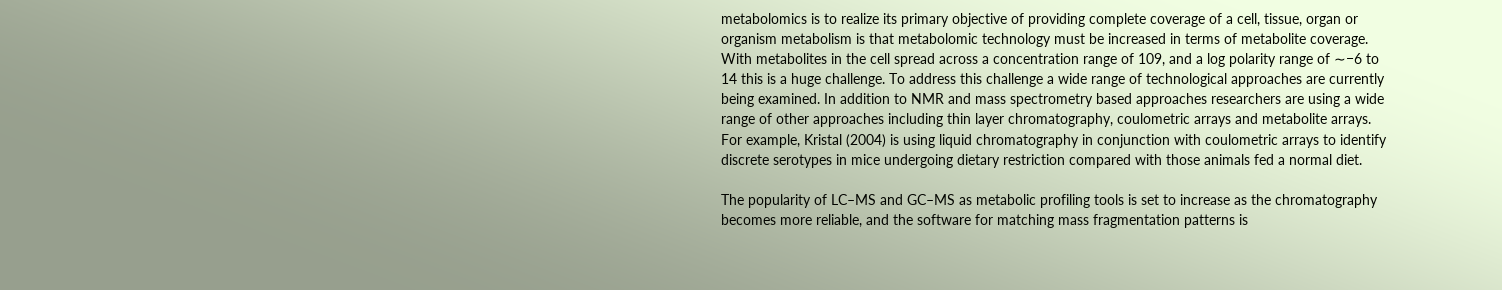metabolomics is to realize its primary objective of providing complete coverage of a cell, tissue, organ or organism metabolism is that metabolomic technology must be increased in terms of metabolite coverage. With metabolites in the cell spread across a concentration range of 109, and a log polarity range of ∼−6 to 14 this is a huge challenge. To address this challenge a wide range of technological approaches are currently being examined. In addition to NMR and mass spectrometry based approaches researchers are using a wide range of other approaches including thin layer chromatography, coulometric arrays and metabolite arrays. For example, Kristal (2004) is using liquid chromatography in conjunction with coulometric arrays to identify discrete serotypes in mice undergoing dietary restriction compared with those animals fed a normal diet.

The popularity of LC–MS and GC–MS as metabolic profiling tools is set to increase as the chromatography becomes more reliable, and the software for matching mass fragmentation patterns is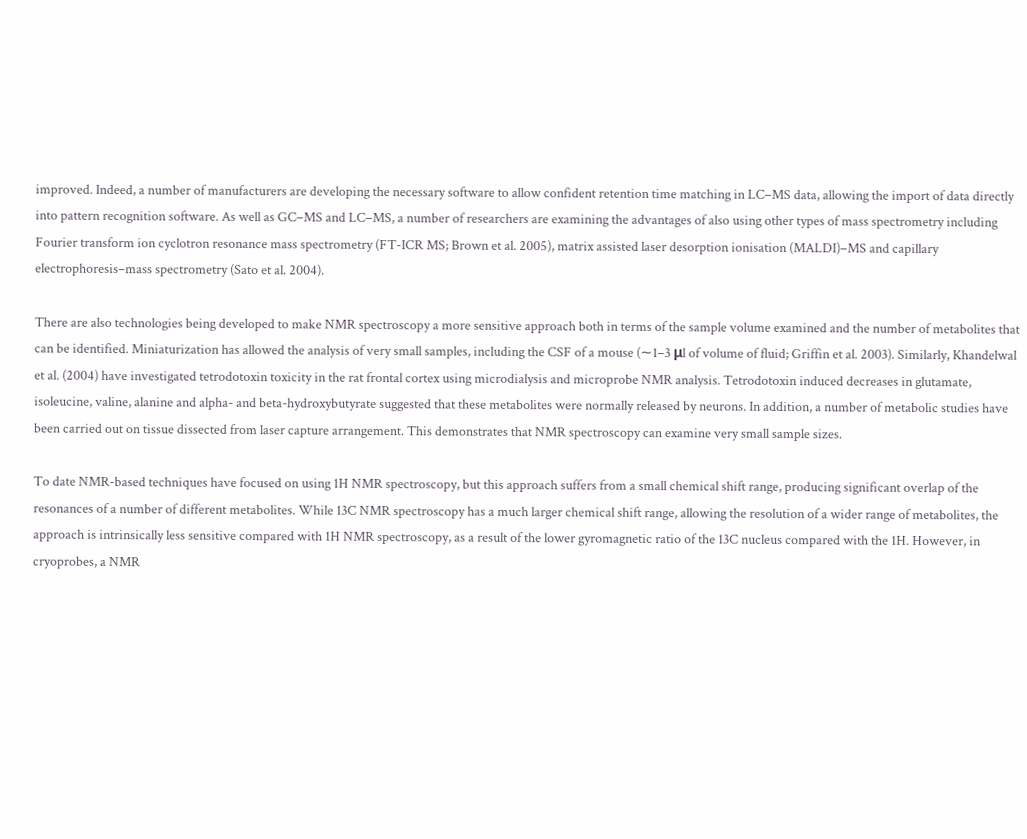improved. Indeed, a number of manufacturers are developing the necessary software to allow confident retention time matching in LC–MS data, allowing the import of data directly into pattern recognition software. As well as GC–MS and LC–MS, a number of researchers are examining the advantages of also using other types of mass spectrometry including Fourier transform ion cyclotron resonance mass spectrometry (FT-ICR MS; Brown et al. 2005), matrix assisted laser desorption ionisation (MALDI)–MS and capillary electrophoresis–mass spectrometry (Sato et al. 2004).

There are also technologies being developed to make NMR spectroscopy a more sensitive approach both in terms of the sample volume examined and the number of metabolites that can be identified. Miniaturization has allowed the analysis of very small samples, including the CSF of a mouse (∼1–3 μl of volume of fluid; Griffin et al. 2003). Similarly, Khandelwal et al. (2004) have investigated tetrodotoxin toxicity in the rat frontal cortex using microdialysis and microprobe NMR analysis. Tetrodotoxin induced decreases in glutamate, isoleucine, valine, alanine and alpha- and beta-hydroxybutyrate suggested that these metabolites were normally released by neurons. In addition, a number of metabolic studies have been carried out on tissue dissected from laser capture arrangement. This demonstrates that NMR spectroscopy can examine very small sample sizes.

To date NMR-based techniques have focused on using 1H NMR spectroscopy, but this approach suffers from a small chemical shift range, producing significant overlap of the resonances of a number of different metabolites. While 13C NMR spectroscopy has a much larger chemical shift range, allowing the resolution of a wider range of metabolites, the approach is intrinsically less sensitive compared with 1H NMR spectroscopy, as a result of the lower gyromagnetic ratio of the 13C nucleus compared with the 1H. However, in cryoprobes, a NMR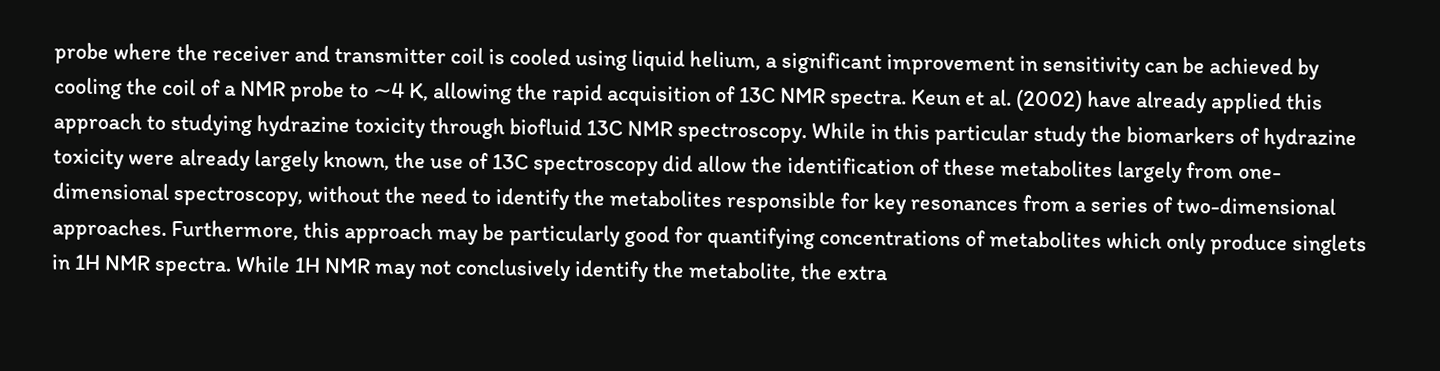probe where the receiver and transmitter coil is cooled using liquid helium, a significant improvement in sensitivity can be achieved by cooling the coil of a NMR probe to ∼4 K, allowing the rapid acquisition of 13C NMR spectra. Keun et al. (2002) have already applied this approach to studying hydrazine toxicity through biofluid 13C NMR spectroscopy. While in this particular study the biomarkers of hydrazine toxicity were already largely known, the use of 13C spectroscopy did allow the identification of these metabolites largely from one-dimensional spectroscopy, without the need to identify the metabolites responsible for key resonances from a series of two-dimensional approaches. Furthermore, this approach may be particularly good for quantifying concentrations of metabolites which only produce singlets in 1H NMR spectra. While 1H NMR may not conclusively identify the metabolite, the extra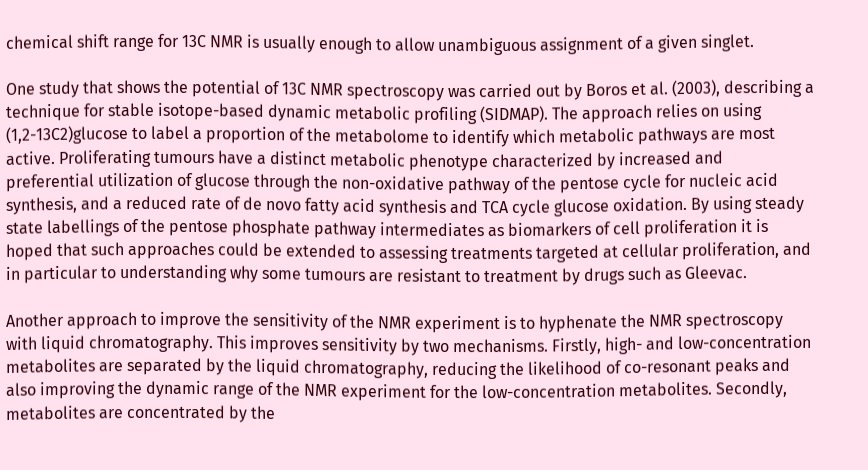chemical shift range for 13C NMR is usually enough to allow unambiguous assignment of a given singlet.

One study that shows the potential of 13C NMR spectroscopy was carried out by Boros et al. (2003), describing a technique for stable isotope-based dynamic metabolic profiling (SIDMAP). The approach relies on using (1,2-13C2)glucose to label a proportion of the metabolome to identify which metabolic pathways are most active. Proliferating tumours have a distinct metabolic phenotype characterized by increased and preferential utilization of glucose through the non-oxidative pathway of the pentose cycle for nucleic acid synthesis, and a reduced rate of de novo fatty acid synthesis and TCA cycle glucose oxidation. By using steady state labellings of the pentose phosphate pathway intermediates as biomarkers of cell proliferation it is hoped that such approaches could be extended to assessing treatments targeted at cellular proliferation, and in particular to understanding why some tumours are resistant to treatment by drugs such as Gleevac.

Another approach to improve the sensitivity of the NMR experiment is to hyphenate the NMR spectroscopy with liquid chromatography. This improves sensitivity by two mechanisms. Firstly, high- and low-concentration metabolites are separated by the liquid chromatography, reducing the likelihood of co-resonant peaks and also improving the dynamic range of the NMR experiment for the low-concentration metabolites. Secondly, metabolites are concentrated by the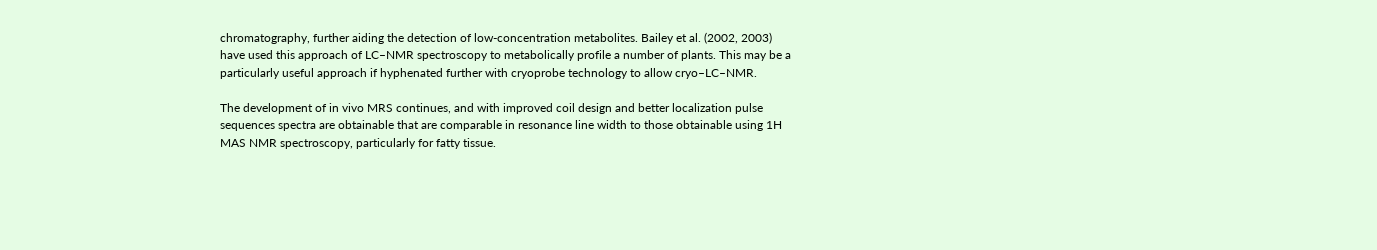chromatography, further aiding the detection of low-concentration metabolites. Bailey et al. (2002, 2003) have used this approach of LC–NMR spectroscopy to metabolically profile a number of plants. This may be a particularly useful approach if hyphenated further with cryoprobe technology to allow cryo–LC–NMR.

The development of in vivo MRS continues, and with improved coil design and better localization pulse sequences spectra are obtainable that are comparable in resonance line width to those obtainable using 1H MAS NMR spectroscopy, particularly for fatty tissue.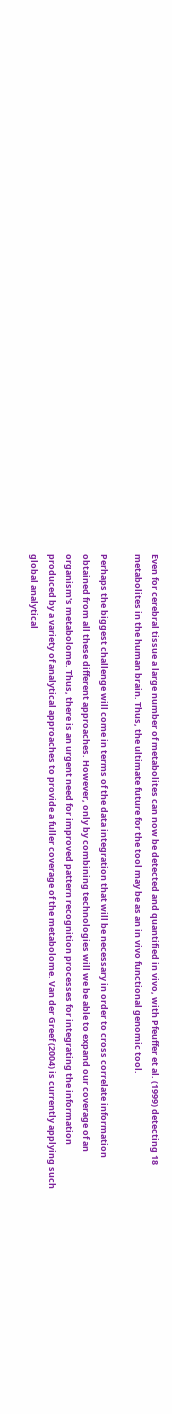Even for cerebral tissue a large number of metabolites can now be detected and quantified in vivo, with Pfeuffer et al. (1999) detecting 18 metabolites in the human brain. Thus, the ultimate future for the tool may be as an in vivo functional genomic tool.

Perhaps the biggest challenge will come in terms of the data integration that will be necessary in order to cross correlate information obtained from all these different approaches. However, only by combining technologies will we be able to expand our coverage of an organism's metabolome. Thus, there is an urgent need for improved pattern recognition processes for integrating the information produced by a variety of analytical approaches to provide a fuller coverage of the metabolome. Van der Greef (2004) is currently applying such global analytical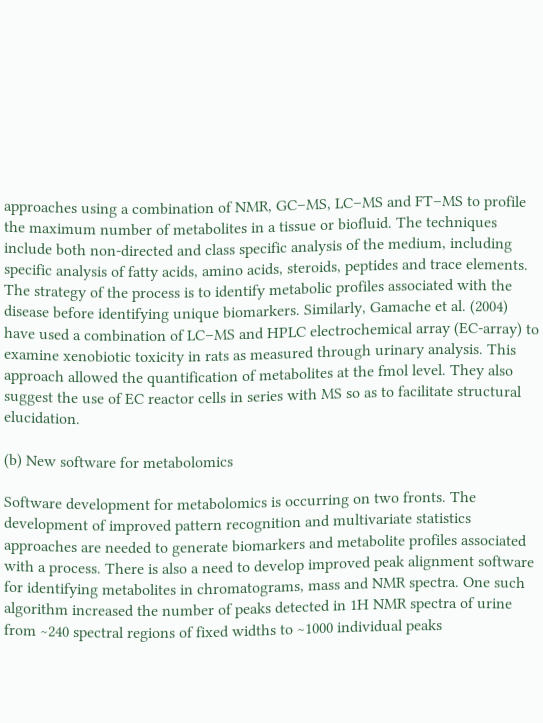approaches using a combination of NMR, GC–MS, LC–MS and FT–MS to profile the maximum number of metabolites in a tissue or biofluid. The techniques include both non-directed and class specific analysis of the medium, including specific analysis of fatty acids, amino acids, steroids, peptides and trace elements. The strategy of the process is to identify metabolic profiles associated with the disease before identifying unique biomarkers. Similarly, Gamache et al. (2004) have used a combination of LC–MS and HPLC electrochemical array (EC-array) to examine xenobiotic toxicity in rats as measured through urinary analysis. This approach allowed the quantification of metabolites at the fmol level. They also suggest the use of EC reactor cells in series with MS so as to facilitate structural elucidation.

(b) New software for metabolomics

Software development for metabolomics is occurring on two fronts. The development of improved pattern recognition and multivariate statistics approaches are needed to generate biomarkers and metabolite profiles associated with a process. There is also a need to develop improved peak alignment software for identifying metabolites in chromatograms, mass and NMR spectra. One such algorithm increased the number of peaks detected in 1H NMR spectra of urine from ∼240 spectral regions of fixed widths to ∼1000 individual peaks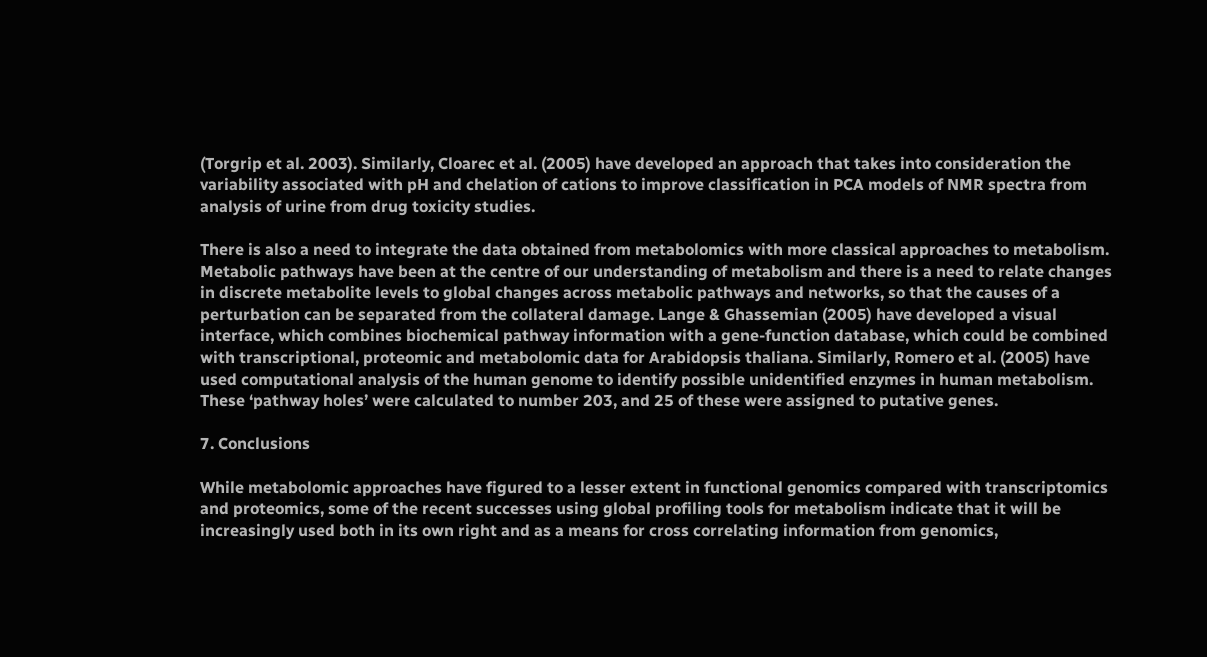(Torgrip et al. 2003). Similarly, Cloarec et al. (2005) have developed an approach that takes into consideration the variability associated with pH and chelation of cations to improve classification in PCA models of NMR spectra from analysis of urine from drug toxicity studies.

There is also a need to integrate the data obtained from metabolomics with more classical approaches to metabolism. Metabolic pathways have been at the centre of our understanding of metabolism and there is a need to relate changes in discrete metabolite levels to global changes across metabolic pathways and networks, so that the causes of a perturbation can be separated from the collateral damage. Lange & Ghassemian (2005) have developed a visual interface, which combines biochemical pathway information with a gene-function database, which could be combined with transcriptional, proteomic and metabolomic data for Arabidopsis thaliana. Similarly, Romero et al. (2005) have used computational analysis of the human genome to identify possible unidentified enzymes in human metabolism. These ‘pathway holes’ were calculated to number 203, and 25 of these were assigned to putative genes.

7. Conclusions

While metabolomic approaches have figured to a lesser extent in functional genomics compared with transcriptomics and proteomics, some of the recent successes using global profiling tools for metabolism indicate that it will be increasingly used both in its own right and as a means for cross correlating information from genomics,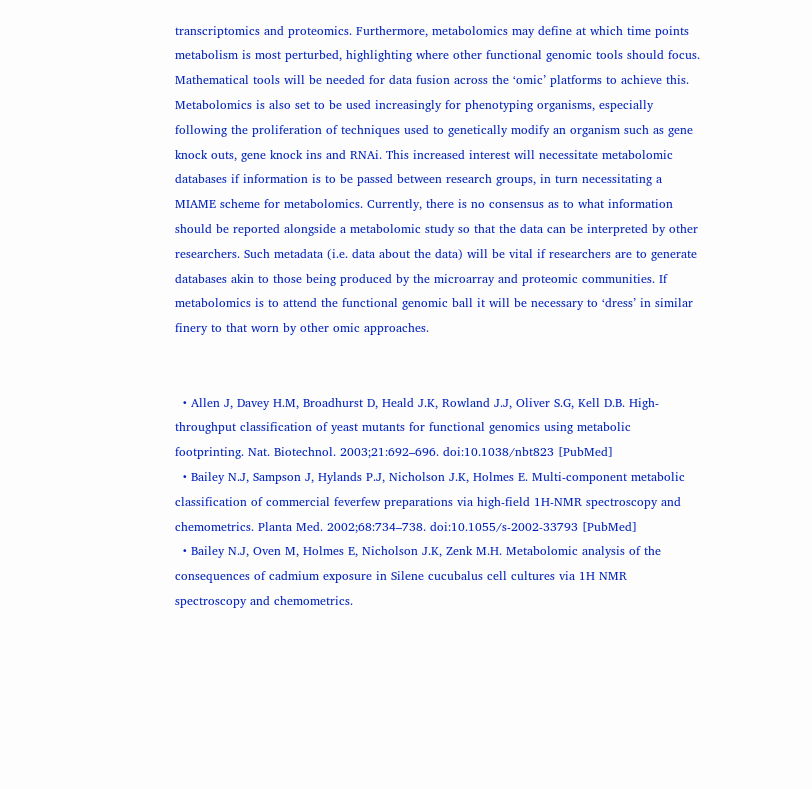transcriptomics and proteomics. Furthermore, metabolomics may define at which time points metabolism is most perturbed, highlighting where other functional genomic tools should focus. Mathematical tools will be needed for data fusion across the ‘omic’ platforms to achieve this. Metabolomics is also set to be used increasingly for phenotyping organisms, especially following the proliferation of techniques used to genetically modify an organism such as gene knock outs, gene knock ins and RNAi. This increased interest will necessitate metabolomic databases if information is to be passed between research groups, in turn necessitating a MIAME scheme for metabolomics. Currently, there is no consensus as to what information should be reported alongside a metabolomic study so that the data can be interpreted by other researchers. Such metadata (i.e. data about the data) will be vital if researchers are to generate databases akin to those being produced by the microarray and proteomic communities. If metabolomics is to attend the functional genomic ball it will be necessary to ‘dress’ in similar finery to that worn by other omic approaches.


  • Allen J, Davey H.M, Broadhurst D, Heald J.K, Rowland J.J, Oliver S.G, Kell D.B. High-throughput classification of yeast mutants for functional genomics using metabolic footprinting. Nat. Biotechnol. 2003;21:692–696. doi:10.1038/nbt823 [PubMed]
  • Bailey N.J, Sampson J, Hylands P.J, Nicholson J.K, Holmes E. Multi-component metabolic classification of commercial feverfew preparations via high-field 1H-NMR spectroscopy and chemometrics. Planta Med. 2002;68:734–738. doi:10.1055/s-2002-33793 [PubMed]
  • Bailey N.J, Oven M, Holmes E, Nicholson J.K, Zenk M.H. Metabolomic analysis of the consequences of cadmium exposure in Silene cucubalus cell cultures via 1H NMR spectroscopy and chemometrics.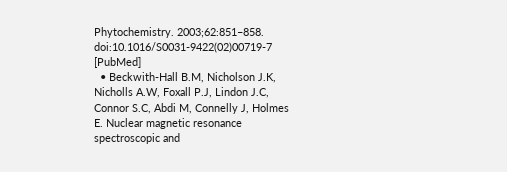Phytochemistry. 2003;62:851–858. doi:10.1016/S0031-9422(02)00719-7 [PubMed]
  • Beckwith-Hall B.M, Nicholson J.K, Nicholls A.W, Foxall P.J, Lindon J.C, Connor S.C, Abdi M, Connelly J, Holmes E. Nuclear magnetic resonance spectroscopic and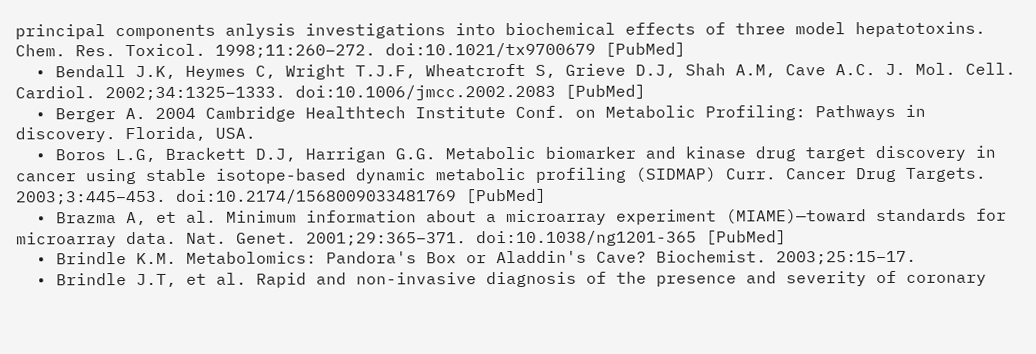principal components anlysis investigations into biochemical effects of three model hepatotoxins. Chem. Res. Toxicol. 1998;11:260–272. doi:10.1021/tx9700679 [PubMed]
  • Bendall J.K, Heymes C, Wright T.J.F, Wheatcroft S, Grieve D.J, Shah A.M, Cave A.C. J. Mol. Cell. Cardiol. 2002;34:1325–1333. doi:10.1006/jmcc.2002.2083 [PubMed]
  • Berger A. 2004 Cambridge Healthtech Institute Conf. on Metabolic Profiling: Pathways in discovery. Florida, USA.
  • Boros L.G, Brackett D.J, Harrigan G.G. Metabolic biomarker and kinase drug target discovery in cancer using stable isotope-based dynamic metabolic profiling (SIDMAP) Curr. Cancer Drug Targets. 2003;3:445–453. doi:10.2174/1568009033481769 [PubMed]
  • Brazma A, et al. Minimum information about a microarray experiment (MIAME)—toward standards for microarray data. Nat. Genet. 2001;29:365–371. doi:10.1038/ng1201-365 [PubMed]
  • Brindle K.M. Metabolomics: Pandora's Box or Aladdin's Cave? Biochemist. 2003;25:15–17.
  • Brindle J.T, et al. Rapid and non-invasive diagnosis of the presence and severity of coronary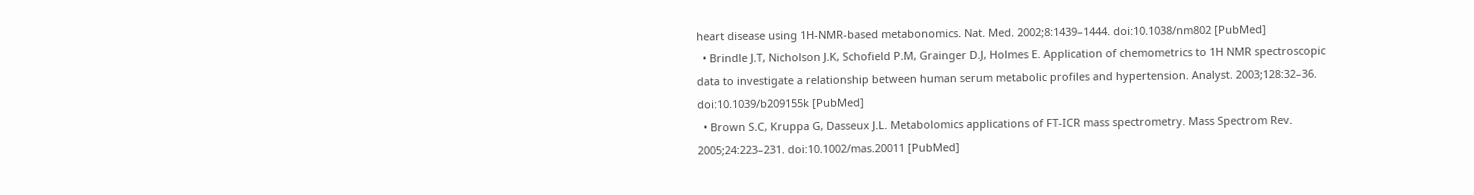heart disease using 1H-NMR-based metabonomics. Nat. Med. 2002;8:1439–1444. doi:10.1038/nm802 [PubMed]
  • Brindle J.T, Nicholson J.K, Schofield P.M, Grainger D.J, Holmes E. Application of chemometrics to 1H NMR spectroscopic data to investigate a relationship between human serum metabolic profiles and hypertension. Analyst. 2003;128:32–36. doi:10.1039/b209155k [PubMed]
  • Brown S.C, Kruppa G, Dasseux J.L. Metabolomics applications of FT-ICR mass spectrometry. Mass Spectrom Rev. 2005;24:223–231. doi:10.1002/mas.20011 [PubMed]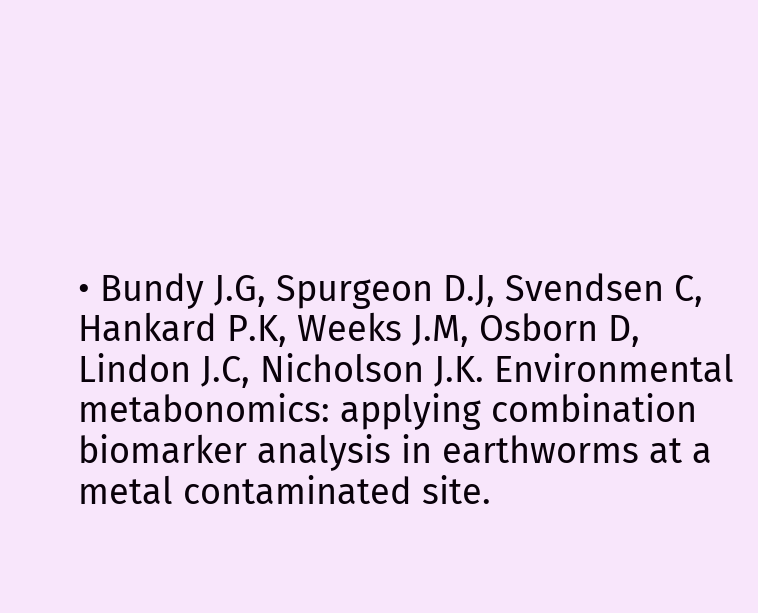• Bundy J.G, Spurgeon D.J, Svendsen C, Hankard P.K, Weeks J.M, Osborn D, Lindon J.C, Nicholson J.K. Environmental metabonomics: applying combination biomarker analysis in earthworms at a metal contaminated site.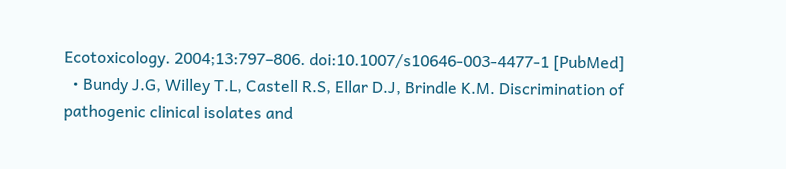Ecotoxicology. 2004;13:797–806. doi:10.1007/s10646-003-4477-1 [PubMed]
  • Bundy J.G, Willey T.L, Castell R.S, Ellar D.J, Brindle K.M. Discrimination of pathogenic clinical isolates and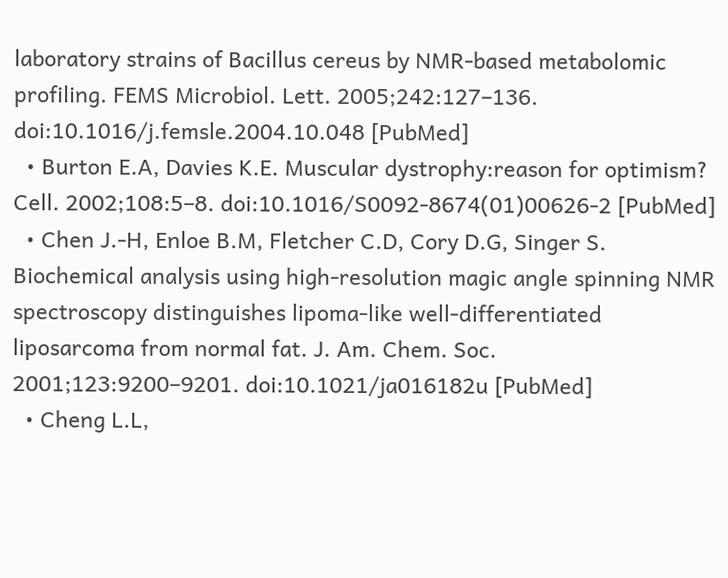laboratory strains of Bacillus cereus by NMR-based metabolomic profiling. FEMS Microbiol. Lett. 2005;242:127–136. doi:10.1016/j.femsle.2004.10.048 [PubMed]
  • Burton E.A, Davies K.E. Muscular dystrophy:reason for optimism? Cell. 2002;108:5–8. doi:10.1016/S0092-8674(01)00626-2 [PubMed]
  • Chen J.-H, Enloe B.M, Fletcher C.D, Cory D.G, Singer S. Biochemical analysis using high-resolution magic angle spinning NMR spectroscopy distinguishes lipoma-like well-differentiated liposarcoma from normal fat. J. Am. Chem. Soc. 2001;123:9200–9201. doi:10.1021/ja016182u [PubMed]
  • Cheng L.L,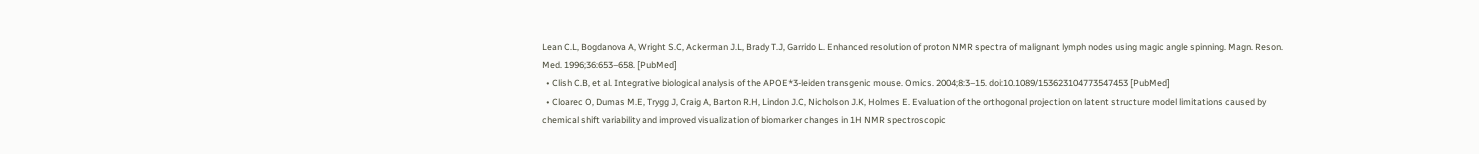Lean C.L, Bogdanova A, Wright S.C, Ackerman J.L, Brady T.J, Garrido L. Enhanced resolution of proton NMR spectra of malignant lymph nodes using magic angle spinning. Magn. Reson. Med. 1996;36:653–658. [PubMed]
  • Clish C.B, et al. Integrative biological analysis of the APOE*3-leiden transgenic mouse. Omics. 2004;8:3–15. doi:10.1089/153623104773547453 [PubMed]
  • Cloarec O, Dumas M.E, Trygg J, Craig A, Barton R.H, Lindon J.C, Nicholson J.K, Holmes E. Evaluation of the orthogonal projection on latent structure model limitations caused by chemical shift variability and improved visualization of biomarker changes in 1H NMR spectroscopic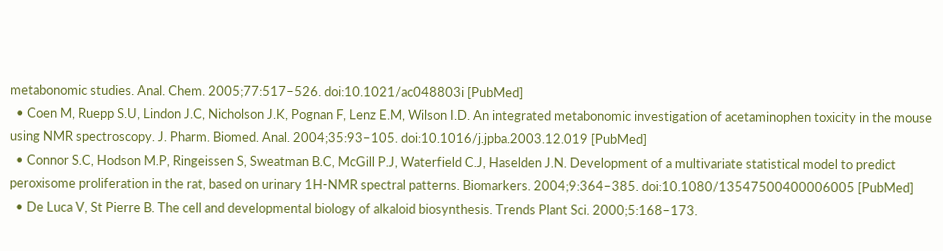metabonomic studies. Anal. Chem. 2005;77:517–526. doi:10.1021/ac048803i [PubMed]
  • Coen M, Ruepp S.U, Lindon J.C, Nicholson J.K, Pognan F, Lenz E.M, Wilson I.D. An integrated metabonomic investigation of acetaminophen toxicity in the mouse using NMR spectroscopy. J. Pharm. Biomed. Anal. 2004;35:93–105. doi:10.1016/j.jpba.2003.12.019 [PubMed]
  • Connor S.C, Hodson M.P, Ringeissen S, Sweatman B.C, McGill P.J, Waterfield C.J, Haselden J.N. Development of a multivariate statistical model to predict peroxisome proliferation in the rat, based on urinary 1H-NMR spectral patterns. Biomarkers. 2004;9:364–385. doi:10.1080/13547500400006005 [PubMed]
  • De Luca V, St Pierre B. The cell and developmental biology of alkaloid biosynthesis. Trends Plant Sci. 2000;5:168–173.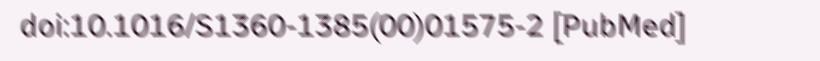doi:10.1016/S1360-1385(00)01575-2 [PubMed]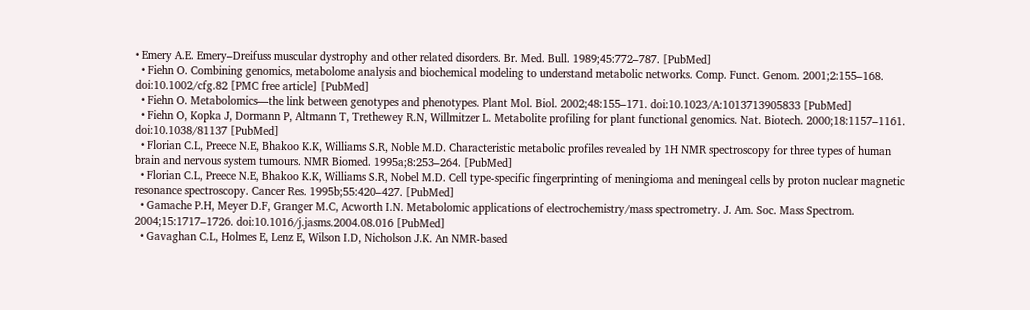• Emery A.E. Emery–Dreifuss muscular dystrophy and other related disorders. Br. Med. Bull. 1989;45:772–787. [PubMed]
  • Fiehn O. Combining genomics, metabolome analysis and biochemical modeling to understand metabolic networks. Comp. Funct. Genom. 2001;2:155–168. doi:10.1002/cfg.82 [PMC free article] [PubMed]
  • Fiehn O. Metabolomics—the link between genotypes and phenotypes. Plant Mol. Biol. 2002;48:155–171. doi:10.1023/A:1013713905833 [PubMed]
  • Fiehn O, Kopka J, Dormann P, Altmann T, Trethewey R.N, Willmitzer L. Metabolite profiling for plant functional genomics. Nat. Biotech. 2000;18:1157–1161. doi:10.1038/81137 [PubMed]
  • Florian C.L, Preece N.E, Bhakoo K.K, Williams S.R, Noble M.D. Characteristic metabolic profiles revealed by 1H NMR spectroscopy for three types of human brain and nervous system tumours. NMR Biomed. 1995a;8:253–264. [PubMed]
  • Florian C.L, Preece N.E, Bhakoo K.K, Williams S.R, Nobel M.D. Cell type-specific fingerprinting of meningioma and meningeal cells by proton nuclear magnetic resonance spectroscopy. Cancer Res. 1995b;55:420–427. [PubMed]
  • Gamache P.H, Meyer D.F, Granger M.C, Acworth I.N. Metabolomic applications of electrochemistry/mass spectrometry. J. Am. Soc. Mass Spectrom. 2004;15:1717–1726. doi:10.1016/j.jasms.2004.08.016 [PubMed]
  • Gavaghan C.L, Holmes E, Lenz E, Wilson I.D, Nicholson J.K. An NMR-based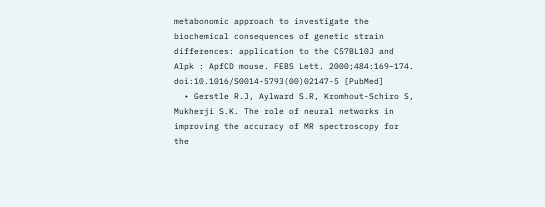metabonomic approach to investigate the biochemical consequences of genetic strain differences: application to the C57BL10J and Alpk : ApfCD mouse. FEBS Lett. 2000;484:169–174. doi:10.1016/S0014-5793(00)02147-5 [PubMed]
  • Gerstle R.J, Aylward S.R, Kromhout-Schiro S, Mukherji S.K. The role of neural networks in improving the accuracy of MR spectroscopy for the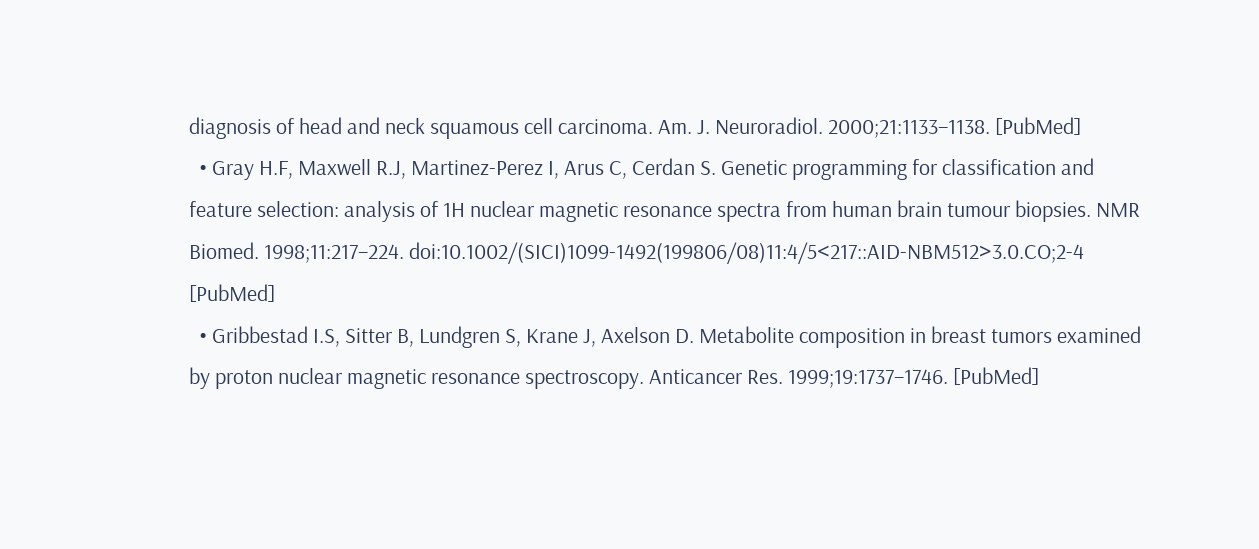diagnosis of head and neck squamous cell carcinoma. Am. J. Neuroradiol. 2000;21:1133–1138. [PubMed]
  • Gray H.F, Maxwell R.J, Martinez-Perez I, Arus C, Cerdan S. Genetic programming for classification and feature selection: analysis of 1H nuclear magnetic resonance spectra from human brain tumour biopsies. NMR Biomed. 1998;11:217–224. doi:10.1002/(SICI)1099-1492(199806/08)11:4/5<217::AID-NBM512>3.0.CO;2-4 [PubMed]
  • Gribbestad I.S, Sitter B, Lundgren S, Krane J, Axelson D. Metabolite composition in breast tumors examined by proton nuclear magnetic resonance spectroscopy. Anticancer Res. 1999;19:1737–1746. [PubMed]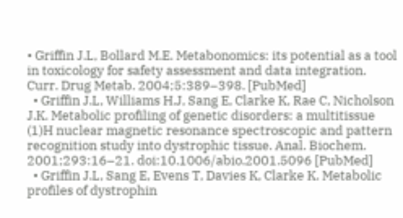• Griffin J.L, Bollard M.E. Metabonomics: its potential as a tool in toxicology for safety assessment and data integration. Curr. Drug Metab. 2004;5:389–398. [PubMed]
  • Griffin J.L, Williams H.J, Sang E, Clarke K, Rae C, Nicholson J.K. Metabolic profiling of genetic disorders: a multitissue (1)H nuclear magnetic resonance spectroscopic and pattern recognition study into dystrophic tissue. Anal. Biochem. 2001;293:16–21. doi:10.1006/abio.2001.5096 [PubMed]
  • Griffin J.L, Sang E, Evens T, Davies K, Clarke K. Metabolic profiles of dystrophin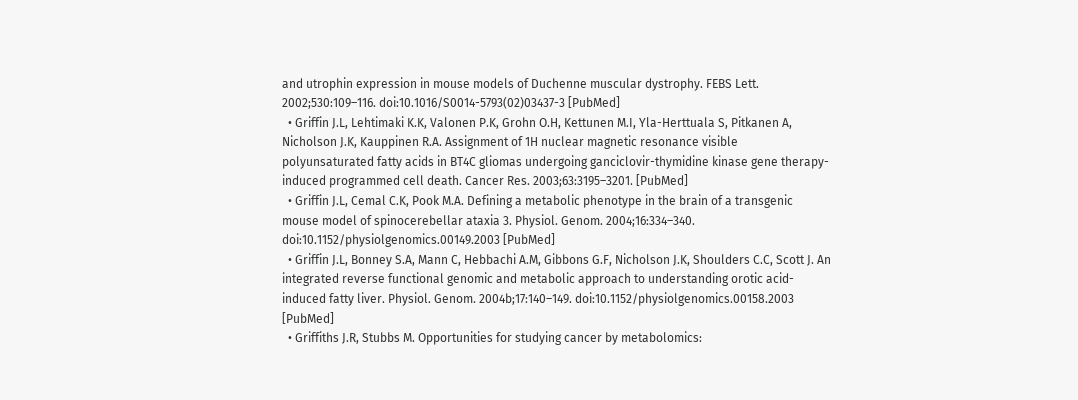and utrophin expression in mouse models of Duchenne muscular dystrophy. FEBS Lett. 2002;530:109–116. doi:10.1016/S0014-5793(02)03437-3 [PubMed]
  • Griffin J.L, Lehtimaki K.K, Valonen P.K, Grohn O.H, Kettunen M.I, Yla-Herttuala S, Pitkanen A, Nicholson J.K, Kauppinen R.A. Assignment of 1H nuclear magnetic resonance visible polyunsaturated fatty acids in BT4C gliomas undergoing ganciclovir-thymidine kinase gene therapy-induced programmed cell death. Cancer Res. 2003;63:3195–3201. [PubMed]
  • Griffin J.L, Cemal C.K, Pook M.A. Defining a metabolic phenotype in the brain of a transgenic mouse model of spinocerebellar ataxia 3. Physiol. Genom. 2004;16:334–340. doi:10.1152/physiolgenomics.00149.2003 [PubMed]
  • Griffin J.L, Bonney S.A, Mann C, Hebbachi A.M, Gibbons G.F, Nicholson J.K, Shoulders C.C, Scott J. An integrated reverse functional genomic and metabolic approach to understanding orotic acid-induced fatty liver. Physiol. Genom. 2004b;17:140–149. doi:10.1152/physiolgenomics.00158.2003 [PubMed]
  • Griffiths J.R, Stubbs M. Opportunities for studying cancer by metabolomics: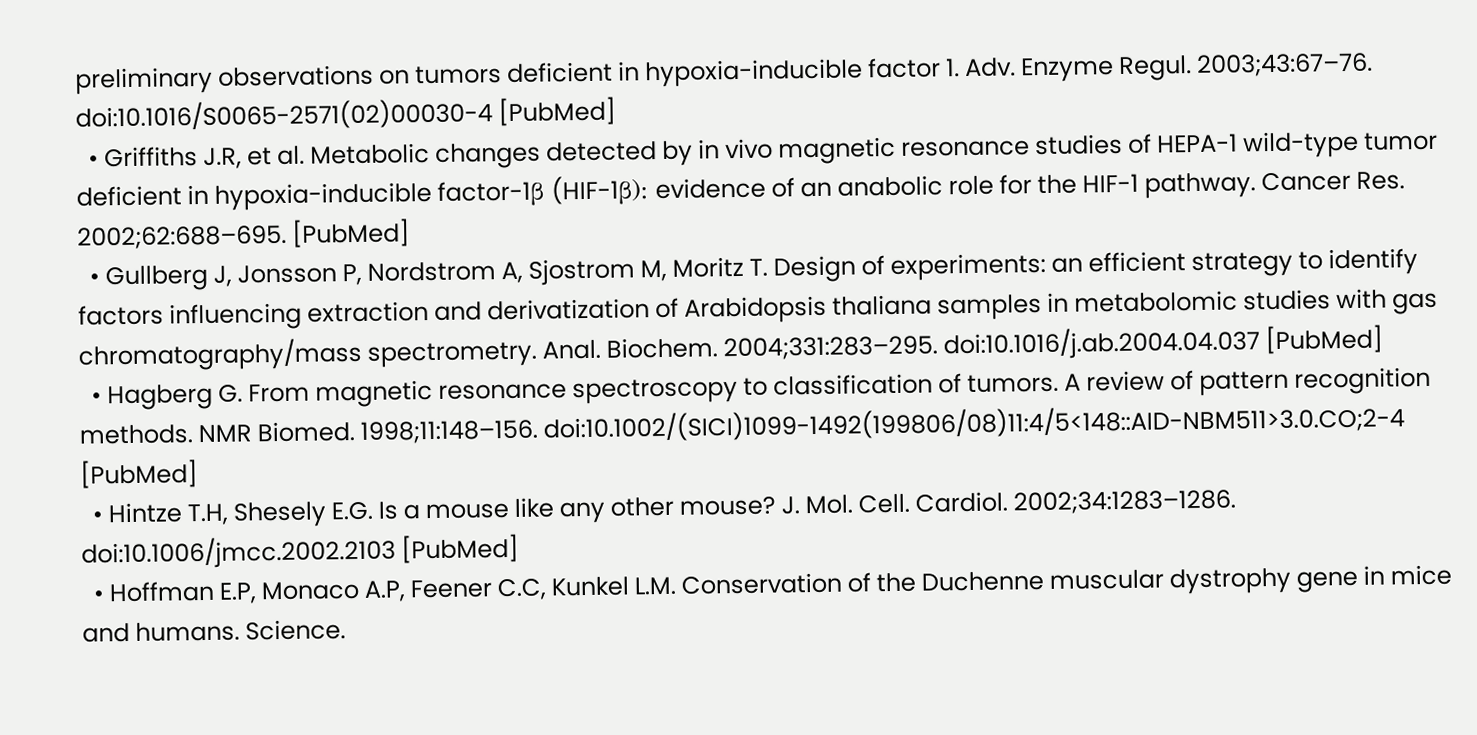preliminary observations on tumors deficient in hypoxia-inducible factor 1. Adv. Enzyme Regul. 2003;43:67–76. doi:10.1016/S0065-2571(02)00030-4 [PubMed]
  • Griffiths J.R, et al. Metabolic changes detected by in vivo magnetic resonance studies of HEPA-1 wild-type tumor deficient in hypoxia-inducible factor-1β (HIF-1β): evidence of an anabolic role for the HIF-1 pathway. Cancer Res. 2002;62:688–695. [PubMed]
  • Gullberg J, Jonsson P, Nordstrom A, Sjostrom M, Moritz T. Design of experiments: an efficient strategy to identify factors influencing extraction and derivatization of Arabidopsis thaliana samples in metabolomic studies with gas chromatography/mass spectrometry. Anal. Biochem. 2004;331:283–295. doi:10.1016/j.ab.2004.04.037 [PubMed]
  • Hagberg G. From magnetic resonance spectroscopy to classification of tumors. A review of pattern recognition methods. NMR Biomed. 1998;11:148–156. doi:10.1002/(SICI)1099-1492(199806/08)11:4/5<148::AID-NBM511>3.0.CO;2-4 [PubMed]
  • Hintze T.H, Shesely E.G. Is a mouse like any other mouse? J. Mol. Cell. Cardiol. 2002;34:1283–1286. doi:10.1006/jmcc.2002.2103 [PubMed]
  • Hoffman E.P, Monaco A.P, Feener C.C, Kunkel L.M. Conservation of the Duchenne muscular dystrophy gene in mice and humans. Science.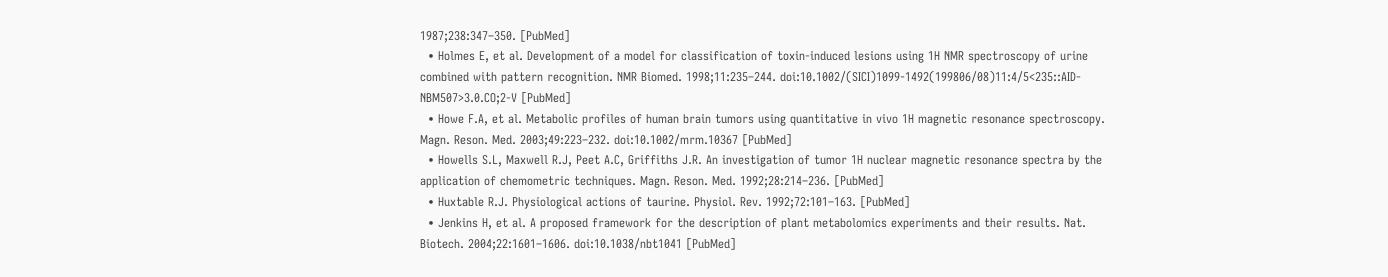1987;238:347–350. [PubMed]
  • Holmes E, et al. Development of a model for classification of toxin-induced lesions using 1H NMR spectroscopy of urine combined with pattern recognition. NMR Biomed. 1998;11:235–244. doi:10.1002/(SICI)1099-1492(199806/08)11:4/5<235::AID-NBM507>3.0.CO;2-V [PubMed]
  • Howe F.A, et al. Metabolic profiles of human brain tumors using quantitative in vivo 1H magnetic resonance spectroscopy. Magn. Reson. Med. 2003;49:223–232. doi:10.1002/mrm.10367 [PubMed]
  • Howells S.L, Maxwell R.J, Peet A.C, Griffiths J.R. An investigation of tumor 1H nuclear magnetic resonance spectra by the application of chemometric techniques. Magn. Reson. Med. 1992;28:214–236. [PubMed]
  • Huxtable R.J. Physiological actions of taurine. Physiol. Rev. 1992;72:101–163. [PubMed]
  • Jenkins H, et al. A proposed framework for the description of plant metabolomics experiments and their results. Nat. Biotech. 2004;22:1601–1606. doi:10.1038/nbt1041 [PubMed]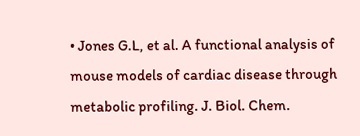• Jones G.L, et al. A functional analysis of mouse models of cardiac disease through metabolic profiling. J. Biol. Chem.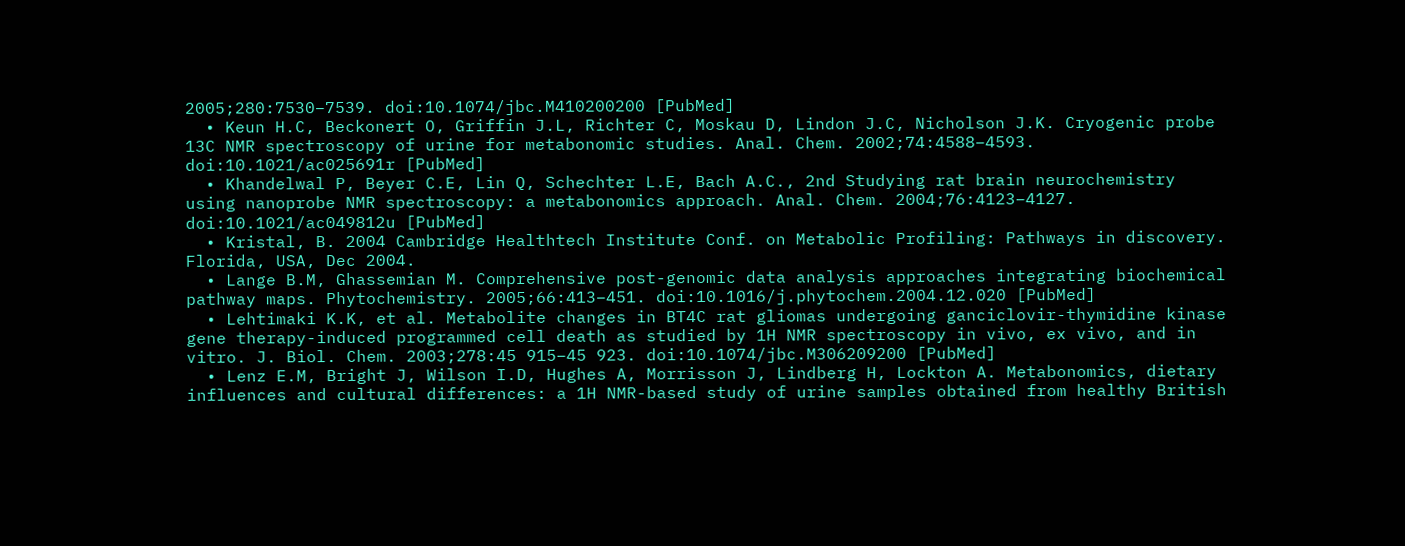2005;280:7530–7539. doi:10.1074/jbc.M410200200 [PubMed]
  • Keun H.C, Beckonert O, Griffin J.L, Richter C, Moskau D, Lindon J.C, Nicholson J.K. Cryogenic probe 13C NMR spectroscopy of urine for metabonomic studies. Anal. Chem. 2002;74:4588–4593. doi:10.1021/ac025691r [PubMed]
  • Khandelwal P, Beyer C.E, Lin Q, Schechter L.E, Bach A.C., 2nd Studying rat brain neurochemistry using nanoprobe NMR spectroscopy: a metabonomics approach. Anal. Chem. 2004;76:4123–4127. doi:10.1021/ac049812u [PubMed]
  • Kristal, B. 2004 Cambridge Healthtech Institute Conf. on Metabolic Profiling: Pathways in discovery. Florida, USA, Dec 2004.
  • Lange B.M, Ghassemian M. Comprehensive post-genomic data analysis approaches integrating biochemical pathway maps. Phytochemistry. 2005;66:413–451. doi:10.1016/j.phytochem.2004.12.020 [PubMed]
  • Lehtimaki K.K, et al. Metabolite changes in BT4C rat gliomas undergoing ganciclovir-thymidine kinase gene therapy-induced programmed cell death as studied by 1H NMR spectroscopy in vivo, ex vivo, and in vitro. J. Biol. Chem. 2003;278:45 915–45 923. doi:10.1074/jbc.M306209200 [PubMed]
  • Lenz E.M, Bright J, Wilson I.D, Hughes A, Morrisson J, Lindberg H, Lockton A. Metabonomics, dietary influences and cultural differences: a 1H NMR-based study of urine samples obtained from healthy British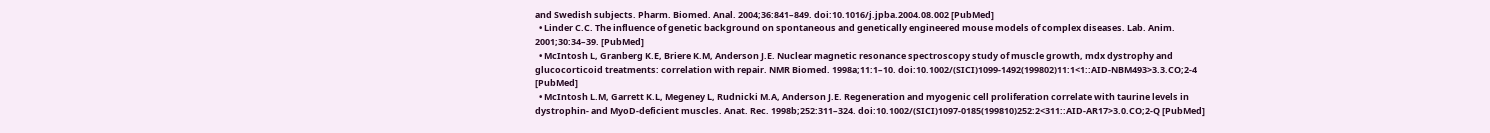and Swedish subjects. Pharm. Biomed. Anal. 2004;36:841–849. doi:10.1016/j.jpba.2004.08.002 [PubMed]
  • Linder C.C. The influence of genetic background on spontaneous and genetically engineered mouse models of complex diseases. Lab. Anim. 2001;30:34–39. [PubMed]
  • McIntosh L, Granberg K.E, Briere K.M, Anderson J.E. Nuclear magnetic resonance spectroscopy study of muscle growth, mdx dystrophy and glucocorticoid treatments: correlation with repair. NMR Biomed. 1998a;11:1–10. doi:10.1002/(SICI)1099-1492(199802)11:1<1::AID-NBM493>3.3.CO;2-4 [PubMed]
  • McIntosh L.M, Garrett K.L, Megeney L, Rudnicki M.A, Anderson J.E. Regeneration and myogenic cell proliferation correlate with taurine levels in dystrophin- and MyoD-deficient muscles. Anat. Rec. 1998b;252:311–324. doi:10.1002/(SICI)1097-0185(199810)252:2<311::AID-AR17>3.0.CO;2-Q [PubMed]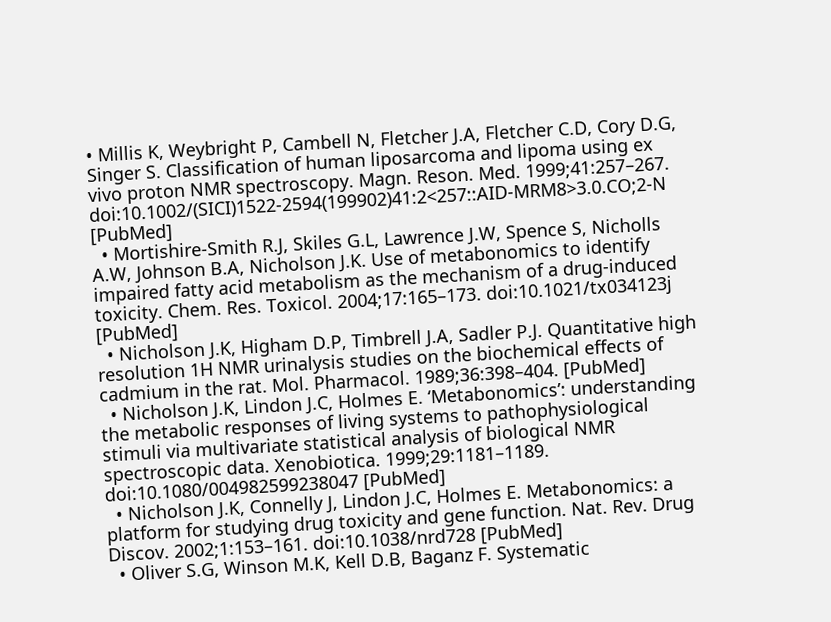• Millis K, Weybright P, Cambell N, Fletcher J.A, Fletcher C.D, Cory D.G, Singer S. Classification of human liposarcoma and lipoma using ex vivo proton NMR spectroscopy. Magn. Reson. Med. 1999;41:257–267. doi:10.1002/(SICI)1522-2594(199902)41:2<257::AID-MRM8>3.0.CO;2-N [PubMed]
  • Mortishire-Smith R.J, Skiles G.L, Lawrence J.W, Spence S, Nicholls A.W, Johnson B.A, Nicholson J.K. Use of metabonomics to identify impaired fatty acid metabolism as the mechanism of a drug-induced toxicity. Chem. Res. Toxicol. 2004;17:165–173. doi:10.1021/tx034123j [PubMed]
  • Nicholson J.K, Higham D.P, Timbrell J.A, Sadler P.J. Quantitative high resolution 1H NMR urinalysis studies on the biochemical effects of cadmium in the rat. Mol. Pharmacol. 1989;36:398–404. [PubMed]
  • Nicholson J.K, Lindon J.C, Holmes E. ‘Metabonomics’: understanding the metabolic responses of living systems to pathophysiological stimuli via multivariate statistical analysis of biological NMR spectroscopic data. Xenobiotica. 1999;29:1181–1189. doi:10.1080/004982599238047 [PubMed]
  • Nicholson J.K, Connelly J, Lindon J.C, Holmes E. Metabonomics: a platform for studying drug toxicity and gene function. Nat. Rev. Drug Discov. 2002;1:153–161. doi:10.1038/nrd728 [PubMed]
  • Oliver S.G, Winson M.K, Kell D.B, Baganz F. Systematic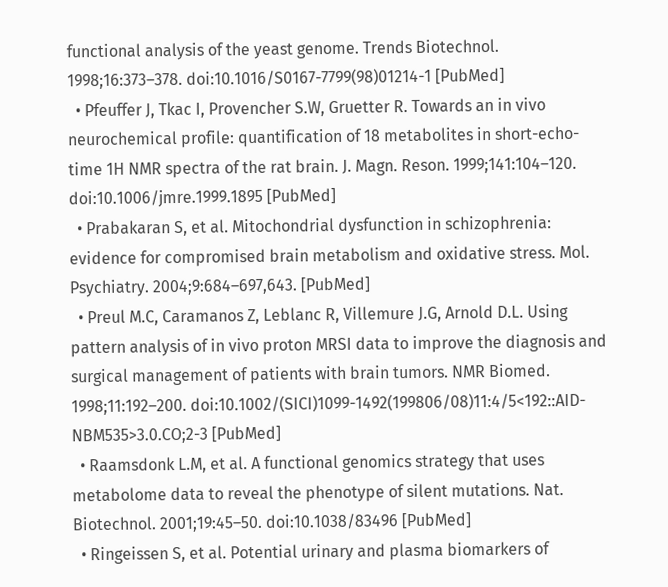functional analysis of the yeast genome. Trends Biotechnol. 1998;16:373–378. doi:10.1016/S0167-7799(98)01214-1 [PubMed]
  • Pfeuffer J, Tkac I, Provencher S.W, Gruetter R. Towards an in vivo neurochemical profile: quantification of 18 metabolites in short-echo-time 1H NMR spectra of the rat brain. J. Magn. Reson. 1999;141:104–120. doi:10.1006/jmre.1999.1895 [PubMed]
  • Prabakaran S, et al. Mitochondrial dysfunction in schizophrenia: evidence for compromised brain metabolism and oxidative stress. Mol. Psychiatry. 2004;9:684–697,643. [PubMed]
  • Preul M.C, Caramanos Z, Leblanc R, Villemure J.G, Arnold D.L. Using pattern analysis of in vivo proton MRSI data to improve the diagnosis and surgical management of patients with brain tumors. NMR Biomed. 1998;11:192–200. doi:10.1002/(SICI)1099-1492(199806/08)11:4/5<192::AID-NBM535>3.0.CO;2-3 [PubMed]
  • Raamsdonk L.M, et al. A functional genomics strategy that uses metabolome data to reveal the phenotype of silent mutations. Nat. Biotechnol. 2001;19:45–50. doi:10.1038/83496 [PubMed]
  • Ringeissen S, et al. Potential urinary and plasma biomarkers of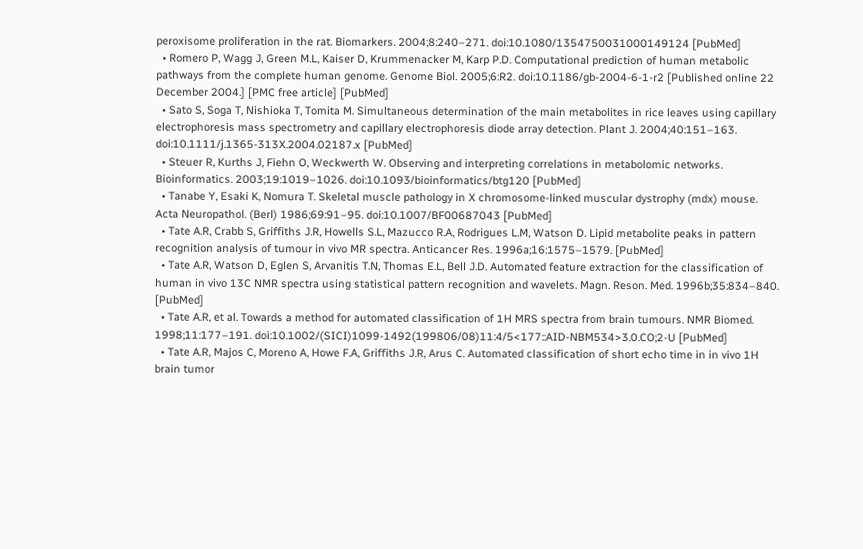peroxisome proliferation in the rat. Biomarkers. 2004;8:240–271. doi:10.1080/1354750031000149124 [PubMed]
  • Romero P, Wagg J, Green M.L, Kaiser D, Krummenacker M, Karp P.D. Computational prediction of human metabolic pathways from the complete human genome. Genome Biol. 2005;6:R2. doi:10.1186/gb-2004-6-1-r2 [Published online 22 December 2004.] [PMC free article] [PubMed]
  • Sato S, Soga T, Nishioka T, Tomita M. Simultaneous determination of the main metabolites in rice leaves using capillary electrophoresis mass spectrometry and capillary electrophoresis diode array detection. Plant J. 2004;40:151–163. doi:10.1111/j.1365-313X.2004.02187.x [PubMed]
  • Steuer R, Kurths J, Fiehn O, Weckwerth W. Observing and interpreting correlations in metabolomic networks. Bioinformatics. 2003;19:1019–1026. doi:10.1093/bioinformatics/btg120 [PubMed]
  • Tanabe Y, Esaki K, Nomura T. Skeletal muscle pathology in X chromosome-linked muscular dystrophy (mdx) mouse. Acta Neuropathol. (Berl) 1986;69:91–95. doi:10.1007/BF00687043 [PubMed]
  • Tate A.R, Crabb S, Griffiths J.R, Howells S.L, Mazucco R.A, Rodrigues L.M, Watson D. Lipid metabolite peaks in pattern recognition analysis of tumour in vivo MR spectra. Anticancer Res. 1996a;16:1575–1579. [PubMed]
  • Tate A.R, Watson D, Eglen S, Arvanitis T.N, Thomas E.L, Bell J.D. Automated feature extraction for the classification of human in vivo 13C NMR spectra using statistical pattern recognition and wavelets. Magn. Reson. Med. 1996b;35:834–840. [PubMed]
  • Tate A.R, et al. Towards a method for automated classification of 1H MRS spectra from brain tumours. NMR Biomed. 1998;11:177–191. doi:10.1002/(SICI)1099-1492(199806/08)11:4/5<177::AID-NBM534>3.0.CO;2-U [PubMed]
  • Tate A.R, Majos C, Moreno A, Howe F.A, Griffiths J.R, Arus C. Automated classification of short echo time in in vivo 1H brain tumor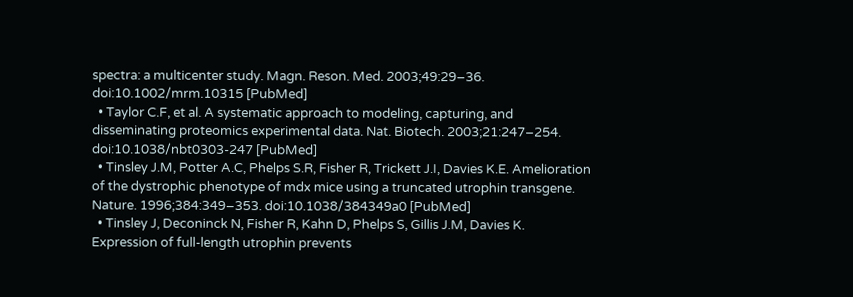spectra: a multicenter study. Magn. Reson. Med. 2003;49:29–36. doi:10.1002/mrm.10315 [PubMed]
  • Taylor C.F, et al. A systematic approach to modeling, capturing, and disseminating proteomics experimental data. Nat. Biotech. 2003;21:247–254. doi:10.1038/nbt0303-247 [PubMed]
  • Tinsley J.M, Potter A.C, Phelps S.R, Fisher R, Trickett J.I, Davies K.E. Amelioration of the dystrophic phenotype of mdx mice using a truncated utrophin transgene. Nature. 1996;384:349–353. doi:10.1038/384349a0 [PubMed]
  • Tinsley J, Deconinck N, Fisher R, Kahn D, Phelps S, Gillis J.M, Davies K. Expression of full-length utrophin prevents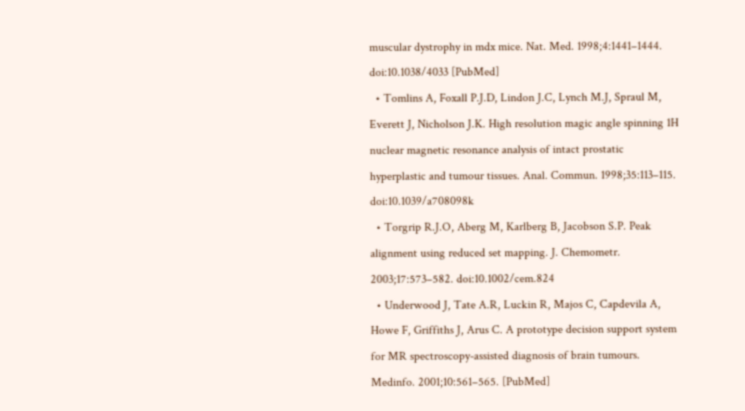muscular dystrophy in mdx mice. Nat. Med. 1998;4:1441–1444. doi:10.1038/4033 [PubMed]
  • Tomlins A, Foxall P.J.D, Lindon J.C, Lynch M.J, Spraul M, Everett J, Nicholson J.K. High resolution magic angle spinning 1H nuclear magnetic resonance analysis of intact prostatic hyperplastic and tumour tissues. Anal. Commun. 1998;35:113–115. doi:10.1039/a708098k
  • Torgrip R.J.O, Aberg M, Karlberg B, Jacobson S.P. Peak alignment using reduced set mapping. J. Chemometr. 2003;17:573–582. doi:10.1002/cem.824
  • Underwood J, Tate A.R, Luckin R, Majos C, Capdevila A, Howe F, Griffiths J, Arus C. A prototype decision support system for MR spectroscopy-assisted diagnosis of brain tumours. Medinfo. 2001;10:561–565. [PubMed]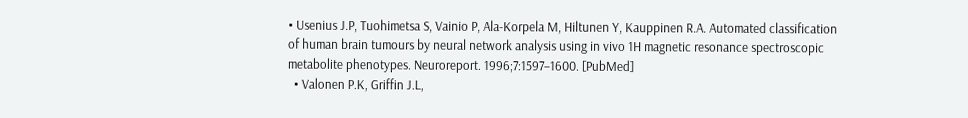• Usenius J.P, Tuohimetsa S, Vainio P, Ala-Korpela M, Hiltunen Y, Kauppinen R.A. Automated classification of human brain tumours by neural network analysis using in vivo 1H magnetic resonance spectroscopic metabolite phenotypes. Neuroreport. 1996;7:1597–1600. [PubMed]
  • Valonen P.K, Griffin J.L,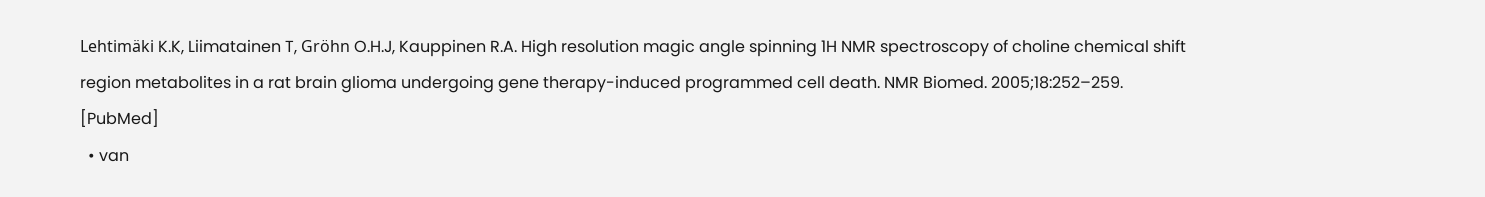Lehtimäki K.K, Liimatainen T, Gröhn O.H.J, Kauppinen R.A. High resolution magic angle spinning 1H NMR spectroscopy of choline chemical shift region metabolites in a rat brain glioma undergoing gene therapy-induced programmed cell death. NMR Biomed. 2005;18:252–259. [PubMed]
  • van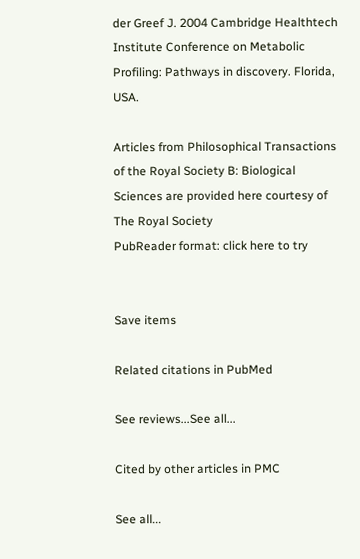der Greef J. 2004 Cambridge Healthtech Institute Conference on Metabolic Profiling: Pathways in discovery. Florida, USA.

Articles from Philosophical Transactions of the Royal Society B: Biological Sciences are provided here courtesy of The Royal Society
PubReader format: click here to try


Save items

Related citations in PubMed

See reviews...See all...

Cited by other articles in PMC

See all...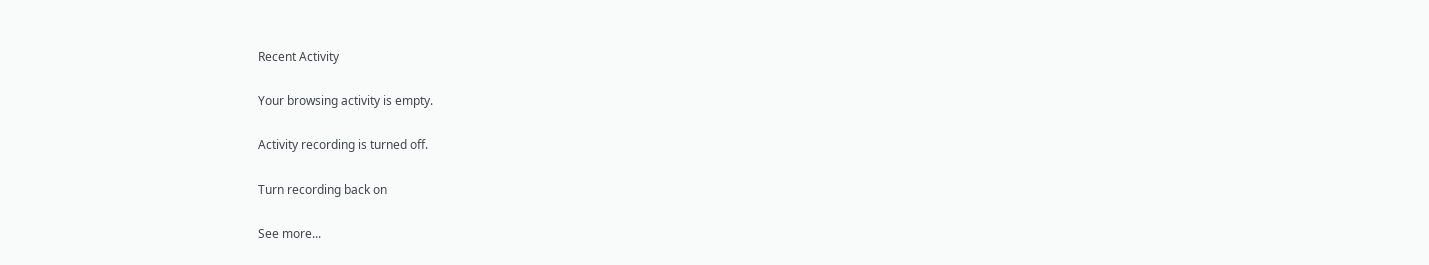Recent Activity

Your browsing activity is empty.

Activity recording is turned off.

Turn recording back on

See more...